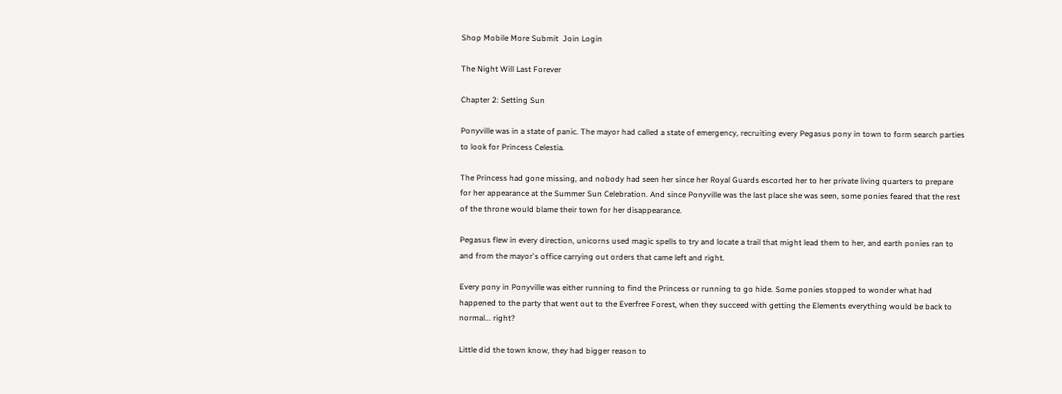Shop Mobile More Submit  Join Login

The Night Will Last Forever

Chapter 2: Setting Sun

Ponyville was in a state of panic. The mayor had called a state of emergency, recruiting every Pegasus pony in town to form search parties to look for Princess Celestia.

The Princess had gone missing, and nobody had seen her since her Royal Guards escorted her to her private living quarters to prepare for her appearance at the Summer Sun Celebration. And since Ponyville was the last place she was seen, some ponies feared that the rest of the throne would blame their town for her disappearance.

Pegasus flew in every direction, unicorns used magic spells to try and locate a trail that might lead them to her, and earth ponies ran to and from the mayor's office carrying out orders that came left and right.

Every pony in Ponyville was either running to find the Princess or running to go hide. Some ponies stopped to wonder what had happened to the party that went out to the Everfree Forest, when they succeed with getting the Elements everything would be back to normal... right?

Little did the town know, they had bigger reason to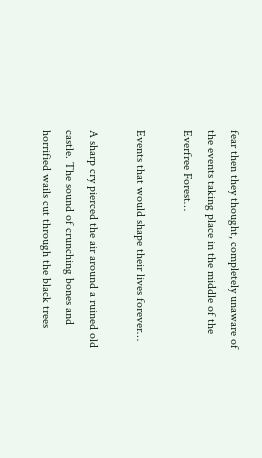fear then they thought, completely unaware of the events taking place in the middle of the Everfree Forest…

Events that would shape their lives forever…

A sharp cry pierced the air around a ruined old castle. The sound of crunching bones and horrified wails cut through the black trees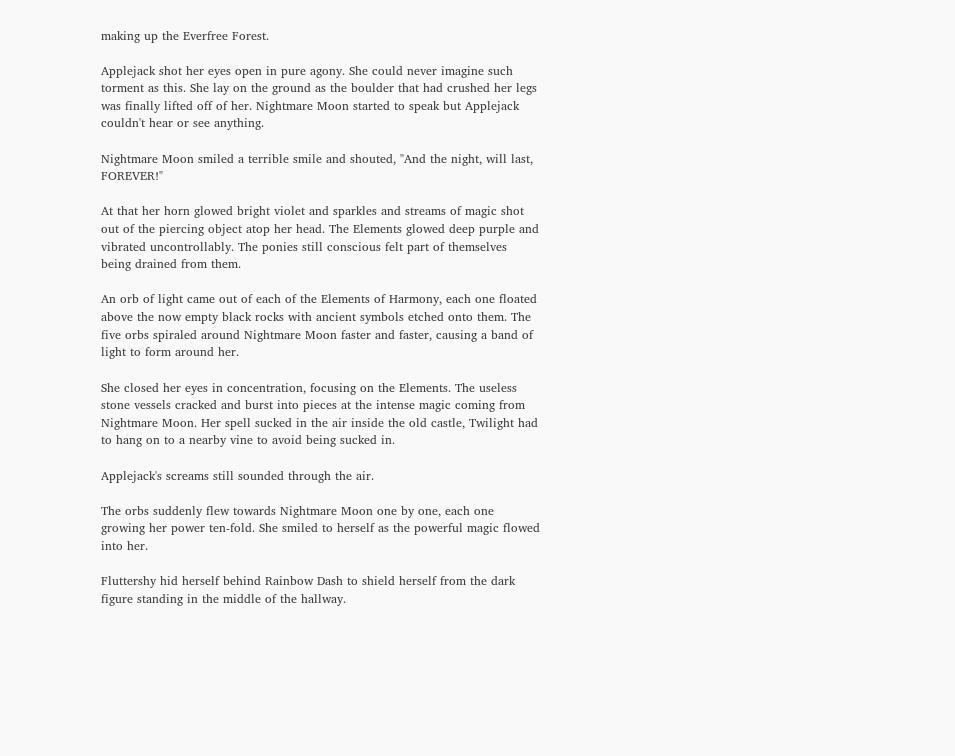making up the Everfree Forest.

Applejack shot her eyes open in pure agony. She could never imagine such torment as this. She lay on the ground as the boulder that had crushed her legs was finally lifted off of her. Nightmare Moon started to speak but Applejack couldn't hear or see anything.

Nightmare Moon smiled a terrible smile and shouted, "And the night, will last, FOREVER!"

At that her horn glowed bright violet and sparkles and streams of magic shot out of the piercing object atop her head. The Elements glowed deep purple and vibrated uncontrollably. The ponies still conscious felt part of themselves being drained from them.

An orb of light came out of each of the Elements of Harmony, each one floated above the now empty black rocks with ancient symbols etched onto them. The five orbs spiraled around Nightmare Moon faster and faster, causing a band of light to form around her.

She closed her eyes in concentration, focusing on the Elements. The useless stone vessels cracked and burst into pieces at the intense magic coming from Nightmare Moon. Her spell sucked in the air inside the old castle, Twilight had to hang on to a nearby vine to avoid being sucked in.

Applejack's screams still sounded through the air.

The orbs suddenly flew towards Nightmare Moon one by one, each one growing her power ten-fold. She smiled to herself as the powerful magic flowed into her.

Fluttershy hid herself behind Rainbow Dash to shield herself from the dark figure standing in the middle of the hallway.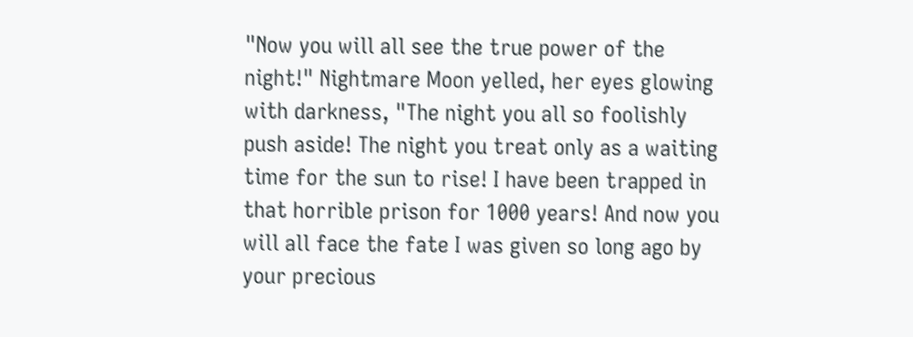"Now you will all see the true power of the night!" Nightmare Moon yelled, her eyes glowing with darkness, "The night you all so foolishly push aside! The night you treat only as a waiting time for the sun to rise! I have been trapped in that horrible prison for 1000 years! And now you will all face the fate I was given so long ago by your precious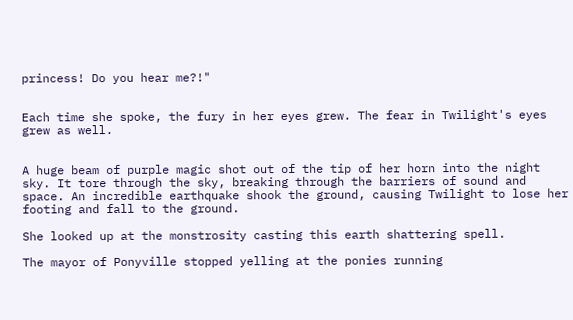princess! Do you hear me?!"


Each time she spoke, the fury in her eyes grew. The fear in Twilight's eyes grew as well.


A huge beam of purple magic shot out of the tip of her horn into the night sky. It tore through the sky, breaking through the barriers of sound and space. An incredible earthquake shook the ground, causing Twilight to lose her footing and fall to the ground.

She looked up at the monstrosity casting this earth shattering spell.

The mayor of Ponyville stopped yelling at the ponies running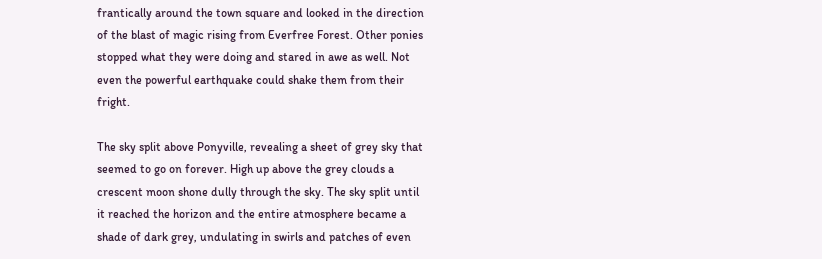frantically around the town square and looked in the direction of the blast of magic rising from Everfree Forest. Other ponies stopped what they were doing and stared in awe as well. Not even the powerful earthquake could shake them from their fright.

The sky split above Ponyville, revealing a sheet of grey sky that seemed to go on forever. High up above the grey clouds a crescent moon shone dully through the sky. The sky split until it reached the horizon and the entire atmosphere became a shade of dark grey, undulating in swirls and patches of even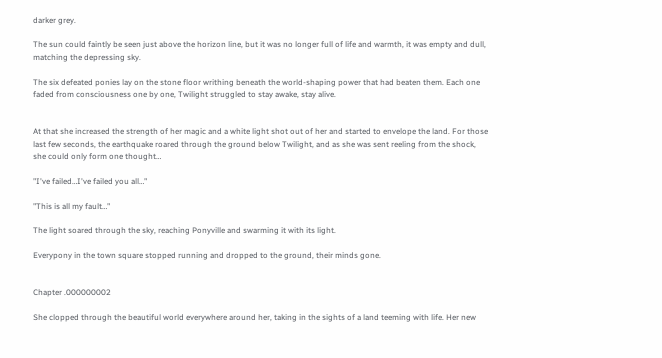darker grey.

The sun could faintly be seen just above the horizon line, but it was no longer full of life and warmth, it was empty and dull, matching the depressing sky.

The six defeated ponies lay on the stone floor writhing beneath the world-shaping power that had beaten them. Each one faded from consciousness one by one, Twilight struggled to stay awake, stay alive.


At that she increased the strength of her magic and a white light shot out of her and started to envelope the land. For those last few seconds, the earthquake roared through the ground below Twilight, and as she was sent reeling from the shock, she could only form one thought…

"I've failed…I've failed you all…"

"This is all my fault…"

The light soared through the sky, reaching Ponyville and swarming it with its light.

Everypony in the town square stopped running and dropped to the ground, their minds gone.


Chapter .000000002

She clopped through the beautiful world everywhere around her, taking in the sights of a land teeming with life. Her new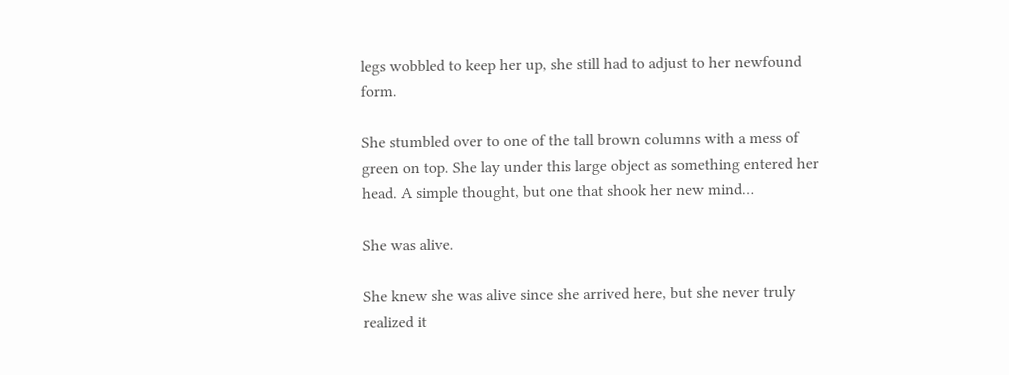legs wobbled to keep her up, she still had to adjust to her newfound form.

She stumbled over to one of the tall brown columns with a mess of green on top. She lay under this large object as something entered her head. A simple thought, but one that shook her new mind…

She was alive.

She knew she was alive since she arrived here, but she never truly realized it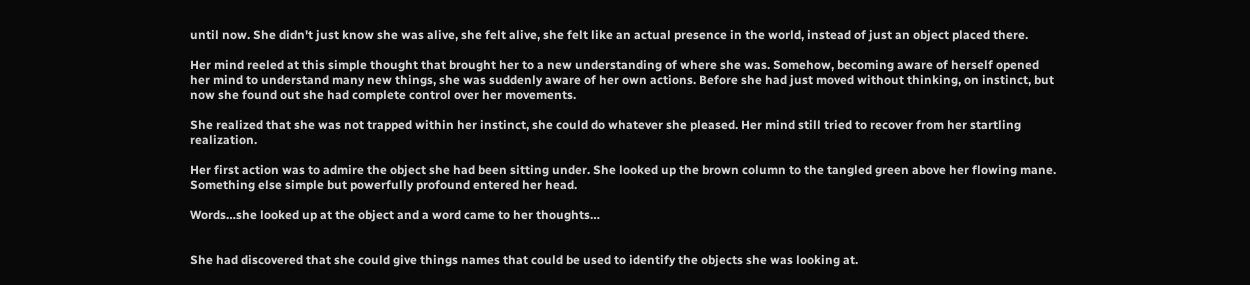until now. She didn't just know she was alive, she felt alive, she felt like an actual presence in the world, instead of just an object placed there.

Her mind reeled at this simple thought that brought her to a new understanding of where she was. Somehow, becoming aware of herself opened her mind to understand many new things, she was suddenly aware of her own actions. Before she had just moved without thinking, on instinct, but now she found out she had complete control over her movements.

She realized that she was not trapped within her instinct, she could do whatever she pleased. Her mind still tried to recover from her startling realization.

Her first action was to admire the object she had been sitting under. She looked up the brown column to the tangled green above her flowing mane. Something else simple but powerfully profound entered her head.

Words…she looked up at the object and a word came to her thoughts…


She had discovered that she could give things names that could be used to identify the objects she was looking at.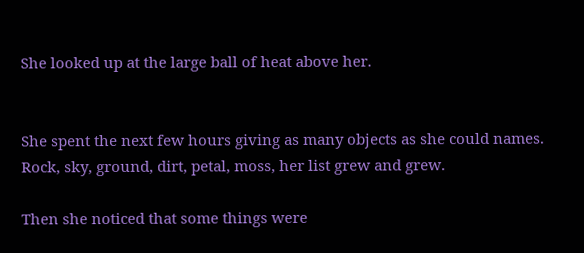She looked up at the large ball of heat above her.


She spent the next few hours giving as many objects as she could names. Rock, sky, ground, dirt, petal, moss, her list grew and grew.

Then she noticed that some things were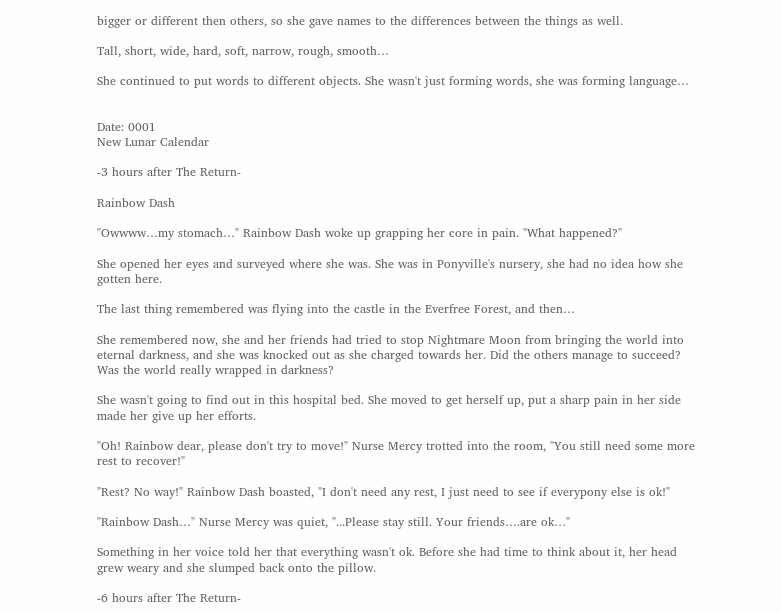bigger or different then others, so she gave names to the differences between the things as well.

Tall, short, wide, hard, soft, narrow, rough, smooth…

She continued to put words to different objects. She wasn't just forming words, she was forming language…


Date: 0001
New Lunar Calendar

-3 hours after The Return-

Rainbow Dash

"Owwww…my stomach…" Rainbow Dash woke up grapping her core in pain. "What happened?"

She opened her eyes and surveyed where she was. She was in Ponyville's nursery, she had no idea how she gotten here.

The last thing remembered was flying into the castle in the Everfree Forest, and then…

She remembered now, she and her friends had tried to stop Nightmare Moon from bringing the world into eternal darkness, and she was knocked out as she charged towards her. Did the others manage to succeed? Was the world really wrapped in darkness?

She wasn't going to find out in this hospital bed. She moved to get herself up, put a sharp pain in her side made her give up her efforts.

"Oh! Rainbow dear, please don't try to move!" Nurse Mercy trotted into the room, "You still need some more rest to recover!"

"Rest? No way!" Rainbow Dash boasted, "I don't need any rest, I just need to see if everypony else is ok!"

"Rainbow Dash…" Nurse Mercy was quiet, "...Please stay still. Your friends….are ok…"

Something in her voice told her that everything wasn't ok. Before she had time to think about it, her head grew weary and she slumped back onto the pillow.

-6 hours after The Return-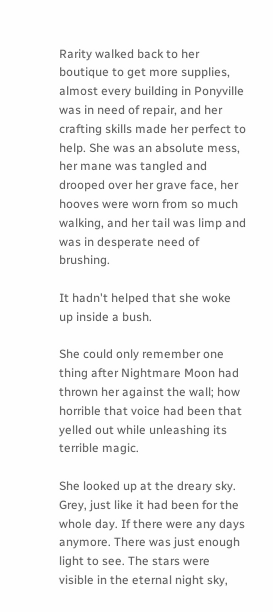Rarity walked back to her boutique to get more supplies, almost every building in Ponyville was in need of repair, and her crafting skills made her perfect to help. She was an absolute mess, her mane was tangled and drooped over her grave face, her hooves were worn from so much walking, and her tail was limp and was in desperate need of brushing.

It hadn't helped that she woke up inside a bush.

She could only remember one thing after Nightmare Moon had thrown her against the wall; how horrible that voice had been that yelled out while unleashing its terrible magic.

She looked up at the dreary sky. Grey, just like it had been for the whole day. If there were any days anymore. There was just enough light to see. The stars were visible in the eternal night sky,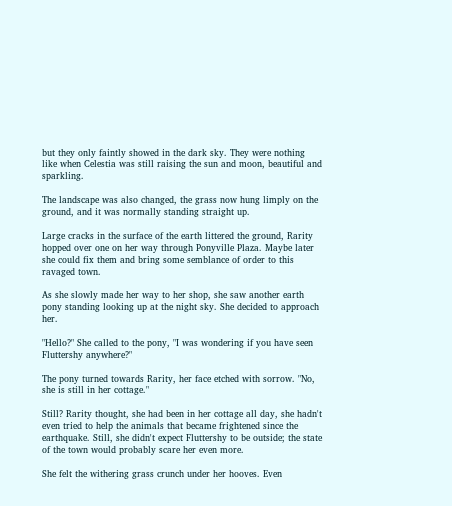but they only faintly showed in the dark sky. They were nothing like when Celestia was still raising the sun and moon, beautiful and sparkling.

The landscape was also changed, the grass now hung limply on the ground, and it was normally standing straight up.

Large cracks in the surface of the earth littered the ground, Rarity hopped over one on her way through Ponyville Plaza. Maybe later she could fix them and bring some semblance of order to this ravaged town.

As she slowly made her way to her shop, she saw another earth pony standing looking up at the night sky. She decided to approach her.

"Hello?" She called to the pony, "I was wondering if you have seen Fluttershy anywhere?"

The pony turned towards Rarity, her face etched with sorrow. "No, she is still in her cottage."

Still? Rarity thought, she had been in her cottage all day, she hadn't even tried to help the animals that became frightened since the earthquake. Still, she didn't expect Fluttershy to be outside; the state of the town would probably scare her even more.

She felt the withering grass crunch under her hooves. Even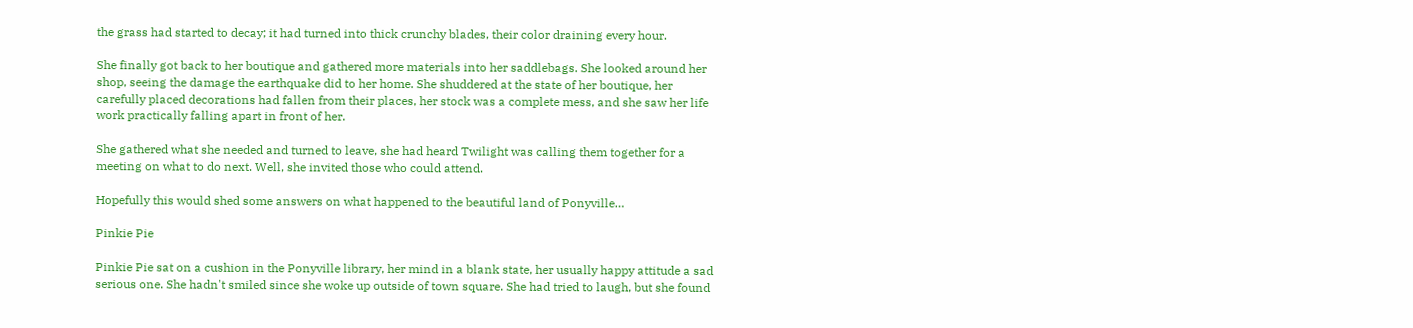the grass had started to decay; it had turned into thick crunchy blades, their color draining every hour.

She finally got back to her boutique and gathered more materials into her saddlebags. She looked around her shop, seeing the damage the earthquake did to her home. She shuddered at the state of her boutique, her carefully placed decorations had fallen from their places, her stock was a complete mess, and she saw her life work practically falling apart in front of her.

She gathered what she needed and turned to leave, she had heard Twilight was calling them together for a meeting on what to do next. Well, she invited those who could attend.

Hopefully this would shed some answers on what happened to the beautiful land of Ponyville…

Pinkie Pie

Pinkie Pie sat on a cushion in the Ponyville library, her mind in a blank state, her usually happy attitude a sad serious one. She hadn't smiled since she woke up outside of town square. She had tried to laugh, but she found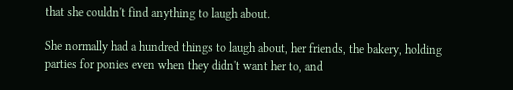that she couldn't find anything to laugh about.

She normally had a hundred things to laugh about, her friends, the bakery, holding parties for ponies even when they didn't want her to, and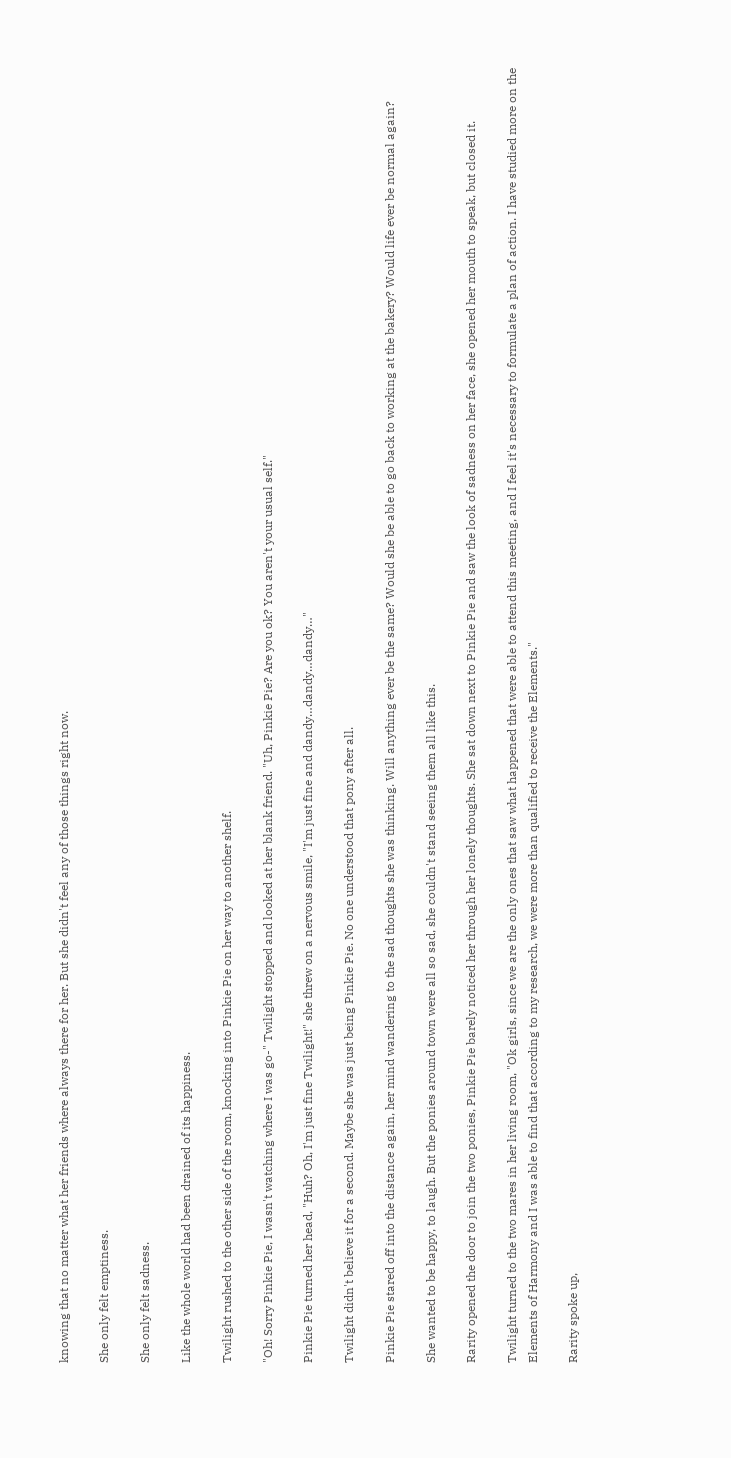knowing that no matter what her friends where always there for her. But she didn't feel any of those things right now.

She only felt emptiness.

She only felt sadness.

Like the whole world had been drained of its happiness.

Twilight rushed to the other side of the room, knocking into Pinkie Pie on her way to another shelf.

"Oh! Sorry Pinkie Pie, I wasn't watching where I was go-" Twilight stopped and looked at her blank friend. "Uh, Pinkie Pie? Are you ok? You aren't your usual self."

Pinkie Pie turned her head, "Huh? Oh, I'm just fine Twilight!" she threw on a nervous smile, "I'm just fine and dandy…dandy…dandy…"

Twilight didn't believe it for a second. Maybe she was just being Pinkie Pie. No one understood that pony after all.

Pinkie Pie stared off into the distance again, her mind wandering to the sad thoughts she was thinking. Will anything ever be the same? Would she be able to go back to working at the bakery? Would life ever be normal again?

She wanted to be happy, to laugh. But the ponies around town were all so sad, she couldn't stand seeing them all like this.

Rarity opened the door to join the two ponies, Pinkie Pie barely noticed her through her lonely thoughts. She sat down next to Pinkie Pie and saw the look of sadness on her face, she opened her mouth to speak, but closed it.

Twilight turned to the two mares in her living room, "Ok girls, since we are the only ones that saw what happened that were able to attend this meeting, and I feel it's necessary to formulate a plan of action. I have studied more on the Elements of Harmony and I was able to find that according to my research, we were more than qualified to receive the Elements."

Rarity spoke up,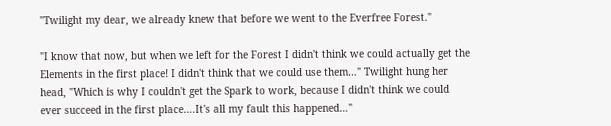"Twilight my dear, we already knew that before we went to the Everfree Forest."

"I know that now, but when we left for the Forest I didn't think we could actually get the Elements in the first place! I didn't think that we could use them…" Twilight hung her head, "Which is why I couldn't get the Spark to work, because I didn't think we could ever succeed in the first place….It's all my fault this happened…"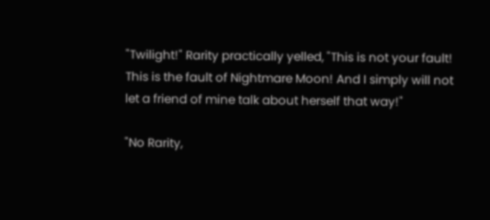"Twilight!" Rarity practically yelled, "This is not your fault! This is the fault of Nightmare Moon! And I simply will not let a friend of mine talk about herself that way!"

"No Rarity,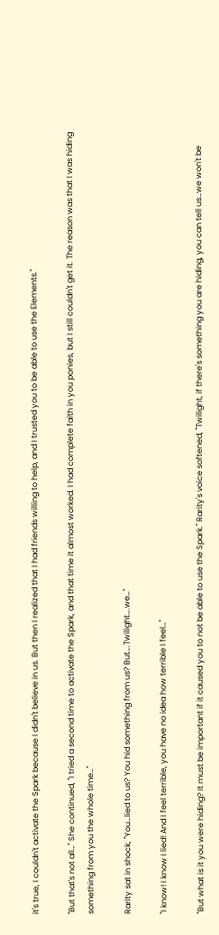it's true, I couldn't activate the Spark because I didn't believe in us. But then I realized that I had friends willing to help, and I trusted you to be able to use the Elements."

"But that's not all…" She continued, "I tried a second time to activate the Spark, and that time it almost worked. I had complete faith in you ponies, but I still couldn't get it. The reason was that I was hiding something from you the whole time…"

Rarity sat in shock, "You…lied to us? You hid something from us? But….Twilight….we…"

"I know! I know I lied! And I feel terrible, you have no idea how terrible I feel…"

"But what is it you were hiding? It must be important if it caused you to not be able to use the Spark." Rarity's voice softened, "Twilight, if there's something you are hiding, you can tell us…we won't be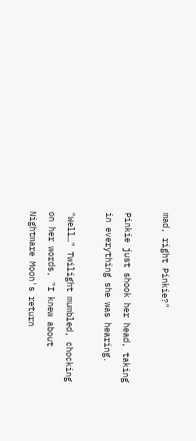mad, right Pinkie?"

Pinkie just shook her head, taking in everything she was hearing.

"Well…" Twilight mumbled, chocking on her words, "I knew about Nightmare Moon's return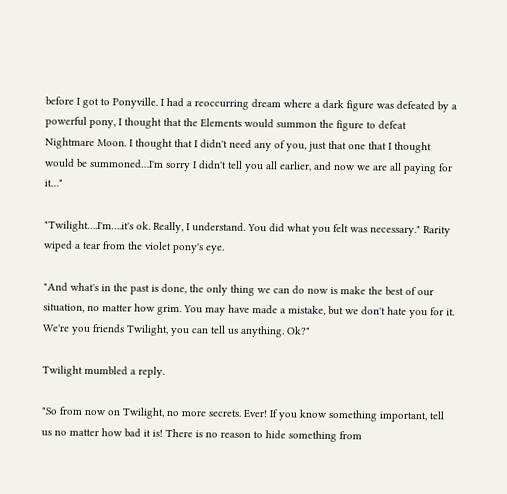before I got to Ponyville. I had a reoccurring dream where a dark figure was defeated by a powerful pony, I thought that the Elements would summon the figure to defeat Nightmare Moon. I thought that I didn't need any of you, just that one that I thought would be summoned…I'm sorry I didn't tell you all earlier, and now we are all paying for it…"

"Twilight….I'm….it's ok. Really, I understand. You did what you felt was necessary." Rarity wiped a tear from the violet pony's eye.

"And what's in the past is done, the only thing we can do now is make the best of our situation, no matter how grim. You may have made a mistake, but we don't hate you for it. We're you friends Twilight, you can tell us anything. Ok?"

Twilight mumbled a reply.

"So from now on Twilight, no more secrets. Ever! If you know something important, tell us no matter how bad it is! There is no reason to hide something from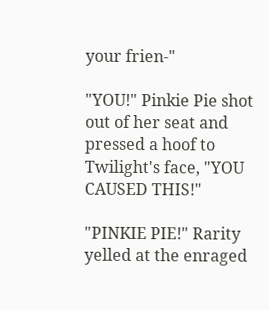your frien-"

"YOU!" Pinkie Pie shot out of her seat and pressed a hoof to Twilight's face, "YOU CAUSED THIS!"

"PINKIE PIE!" Rarity yelled at the enraged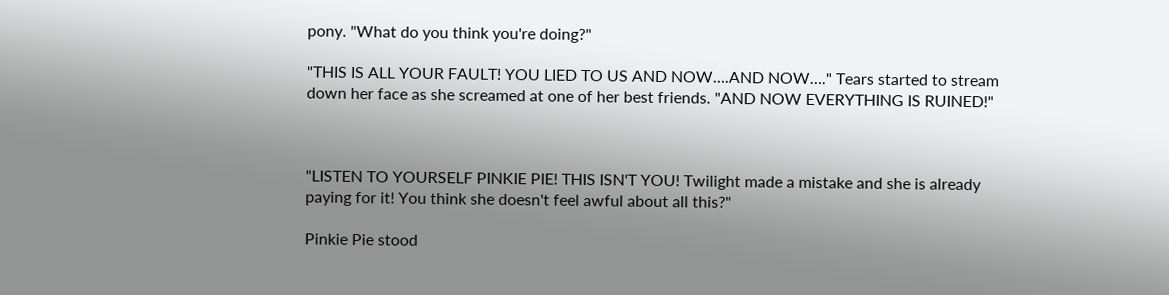pony. "What do you think you're doing?"

"THIS IS ALL YOUR FAULT! YOU LIED TO US AND NOW….AND NOW…." Tears started to stream down her face as she screamed at one of her best friends. "AND NOW EVERYTHING IS RUINED!"



"LISTEN TO YOURSELF PINKIE PIE! THIS ISN'T YOU! Twilight made a mistake and she is already paying for it! You think she doesn't feel awful about all this?"

Pinkie Pie stood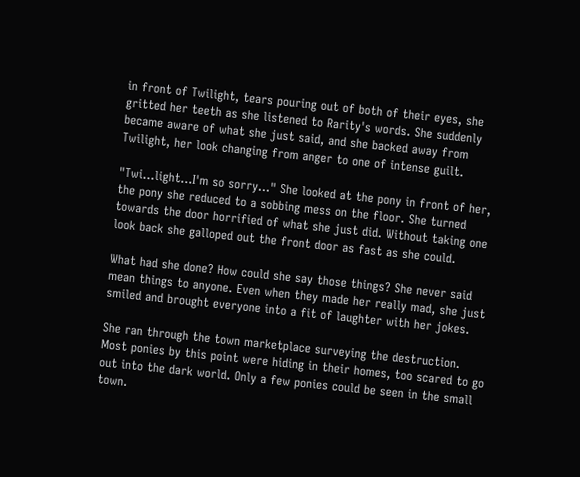in front of Twilight, tears pouring out of both of their eyes, she gritted her teeth as she listened to Rarity's words. She suddenly became aware of what she just said, and she backed away from Twilight, her look changing from anger to one of intense guilt.

"Twi…light…I'm so sorry…" She looked at the pony in front of her, the pony she reduced to a sobbing mess on the floor. She turned towards the door horrified of what she just did. Without taking one look back she galloped out the front door as fast as she could.

What had she done? How could she say those things? She never said mean things to anyone. Even when they made her really mad, she just smiled and brought everyone into a fit of laughter with her jokes.

She ran through the town marketplace surveying the destruction. Most ponies by this point were hiding in their homes, too scared to go out into the dark world. Only a few ponies could be seen in the small town.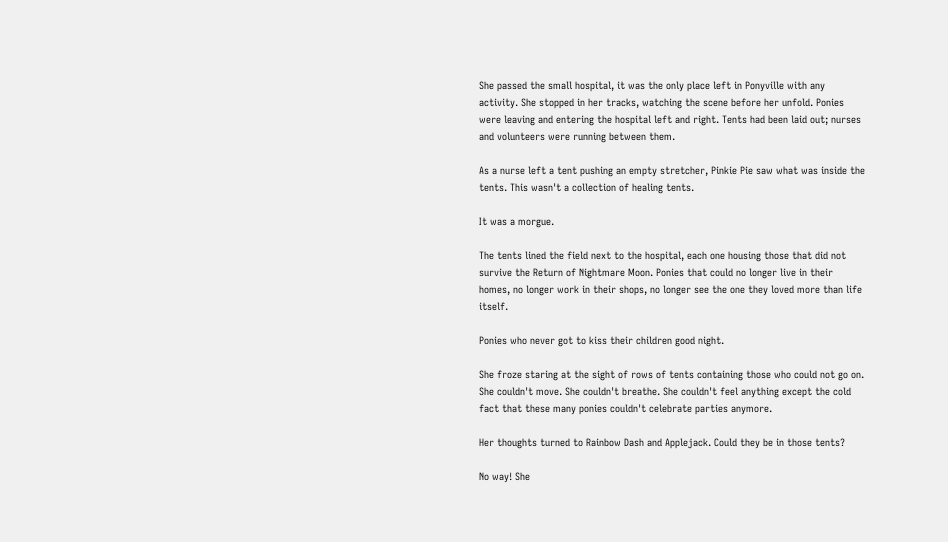She passed the small hospital, it was the only place left in Ponyville with any activity. She stopped in her tracks, watching the scene before her unfold. Ponies were leaving and entering the hospital left and right. Tents had been laid out; nurses and volunteers were running between them.

As a nurse left a tent pushing an empty stretcher, Pinkie Pie saw what was inside the tents. This wasn't a collection of healing tents.

It was a morgue.

The tents lined the field next to the hospital, each one housing those that did not survive the Return of Nightmare Moon. Ponies that could no longer live in their homes, no longer work in their shops, no longer see the one they loved more than life itself.

Ponies who never got to kiss their children good night.

She froze staring at the sight of rows of tents containing those who could not go on. She couldn't move. She couldn't breathe. She couldn't feel anything except the cold fact that these many ponies couldn't celebrate parties anymore.

Her thoughts turned to Rainbow Dash and Applejack. Could they be in those tents?

No way! She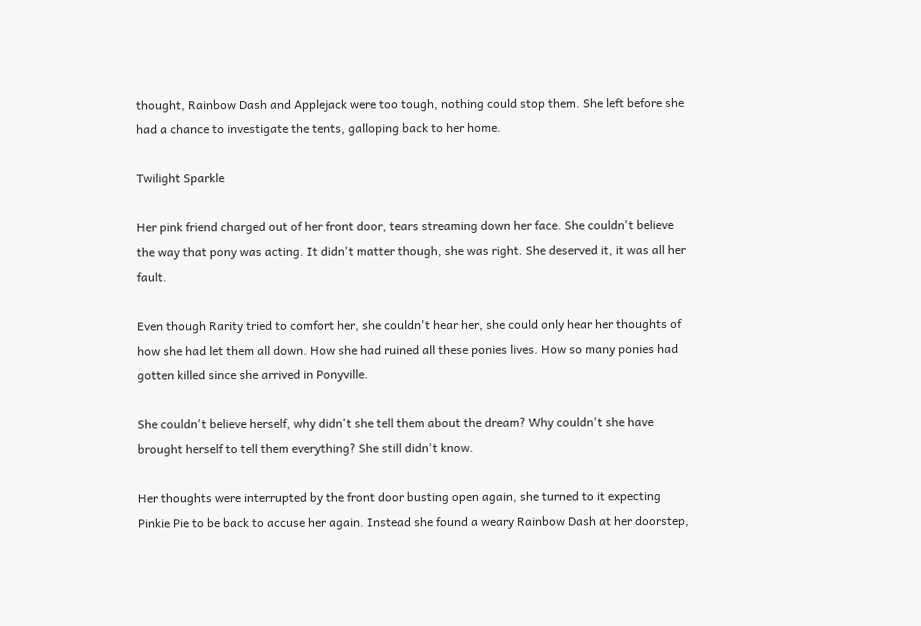thought, Rainbow Dash and Applejack were too tough, nothing could stop them. She left before she had a chance to investigate the tents, galloping back to her home.

Twilight Sparkle

Her pink friend charged out of her front door, tears streaming down her face. She couldn't believe the way that pony was acting. It didn't matter though, she was right. She deserved it, it was all her fault.

Even though Rarity tried to comfort her, she couldn't hear her, she could only hear her thoughts of how she had let them all down. How she had ruined all these ponies lives. How so many ponies had gotten killed since she arrived in Ponyville.

She couldn't believe herself, why didn't she tell them about the dream? Why couldn't she have brought herself to tell them everything? She still didn't know.

Her thoughts were interrupted by the front door busting open again, she turned to it expecting Pinkie Pie to be back to accuse her again. Instead she found a weary Rainbow Dash at her doorstep,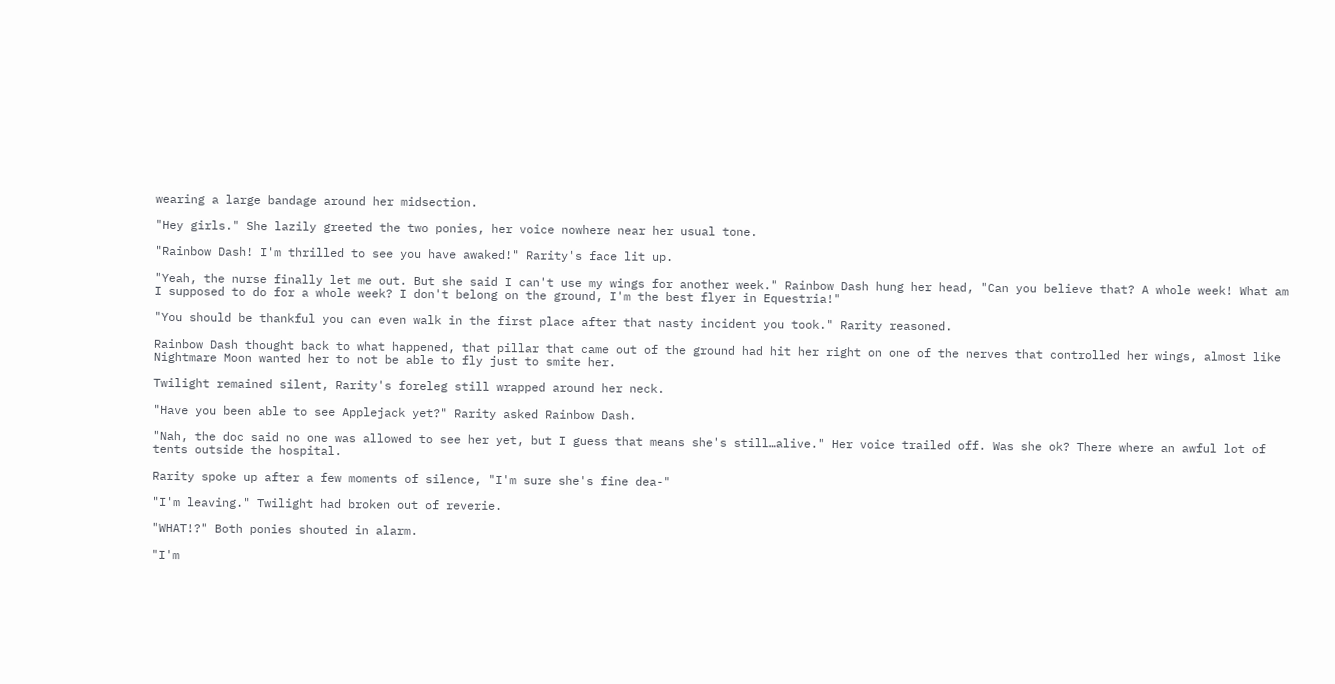wearing a large bandage around her midsection.

"Hey girls." She lazily greeted the two ponies, her voice nowhere near her usual tone.

"Rainbow Dash! I'm thrilled to see you have awaked!" Rarity's face lit up.

"Yeah, the nurse finally let me out. But she said I can't use my wings for another week." Rainbow Dash hung her head, "Can you believe that? A whole week! What am I supposed to do for a whole week? I don't belong on the ground, I'm the best flyer in Equestria!"

"You should be thankful you can even walk in the first place after that nasty incident you took." Rarity reasoned.

Rainbow Dash thought back to what happened, that pillar that came out of the ground had hit her right on one of the nerves that controlled her wings, almost like Nightmare Moon wanted her to not be able to fly just to smite her.

Twilight remained silent, Rarity's foreleg still wrapped around her neck.

"Have you been able to see Applejack yet?" Rarity asked Rainbow Dash.

"Nah, the doc said no one was allowed to see her yet, but I guess that means she's still…alive." Her voice trailed off. Was she ok? There where an awful lot of tents outside the hospital.

Rarity spoke up after a few moments of silence, "I'm sure she's fine dea-"

"I'm leaving." Twilight had broken out of reverie.

"WHAT!?" Both ponies shouted in alarm.

"I'm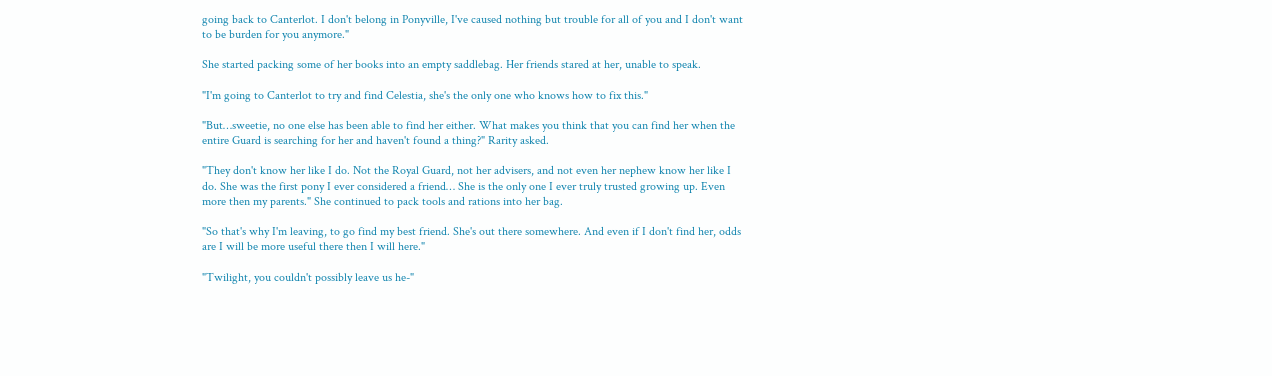going back to Canterlot. I don't belong in Ponyville, I've caused nothing but trouble for all of you and I don't want to be burden for you anymore."

She started packing some of her books into an empty saddlebag. Her friends stared at her, unable to speak.

"I'm going to Canterlot to try and find Celestia, she's the only one who knows how to fix this."

"But…sweetie, no one else has been able to find her either. What makes you think that you can find her when the entire Guard is searching for her and haven't found a thing?" Rarity asked.

"They don't know her like I do. Not the Royal Guard, not her advisers, and not even her nephew know her like I do. She was the first pony I ever considered a friend… She is the only one I ever truly trusted growing up. Even more then my parents." She continued to pack tools and rations into her bag.

"So that's why I'm leaving, to go find my best friend. She's out there somewhere. And even if I don't find her, odds are I will be more useful there then I will here."

"Twilight, you couldn't possibly leave us he-"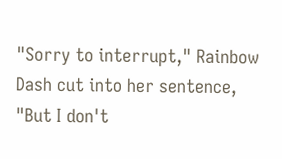"Sorry to interrupt," Rainbow Dash cut into her sentence, "But I don't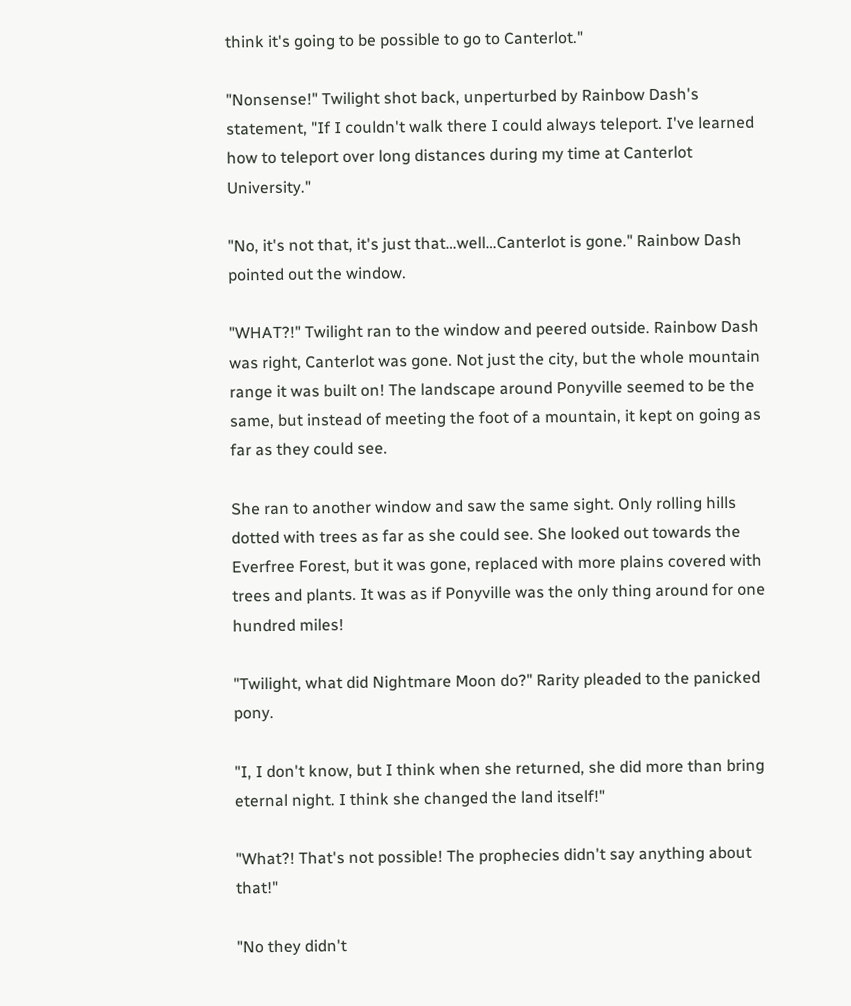think it's going to be possible to go to Canterlot."

"Nonsense!" Twilight shot back, unperturbed by Rainbow Dash's statement, "If I couldn't walk there I could always teleport. I've learned how to teleport over long distances during my time at Canterlot University."

"No, it's not that, it's just that…well…Canterlot is gone." Rainbow Dash pointed out the window.

"WHAT?!" Twilight ran to the window and peered outside. Rainbow Dash was right, Canterlot was gone. Not just the city, but the whole mountain range it was built on! The landscape around Ponyville seemed to be the same, but instead of meeting the foot of a mountain, it kept on going as far as they could see.

She ran to another window and saw the same sight. Only rolling hills dotted with trees as far as she could see. She looked out towards the Everfree Forest, but it was gone, replaced with more plains covered with trees and plants. It was as if Ponyville was the only thing around for one hundred miles!

"Twilight, what did Nightmare Moon do?" Rarity pleaded to the panicked pony.

"I, I don't know, but I think when she returned, she did more than bring eternal night. I think she changed the land itself!"

"What?! That's not possible! The prophecies didn't say anything about that!"

"No they didn't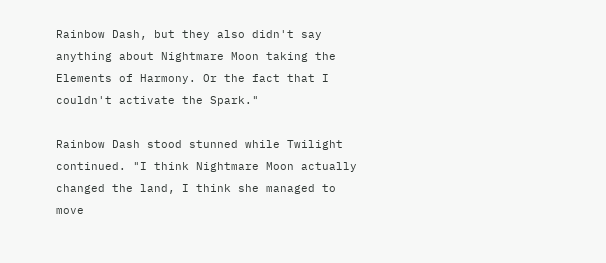Rainbow Dash, but they also didn't say anything about Nightmare Moon taking the Elements of Harmony. Or the fact that I couldn't activate the Spark."

Rainbow Dash stood stunned while Twilight continued. "I think Nightmare Moon actually changed the land, I think she managed to move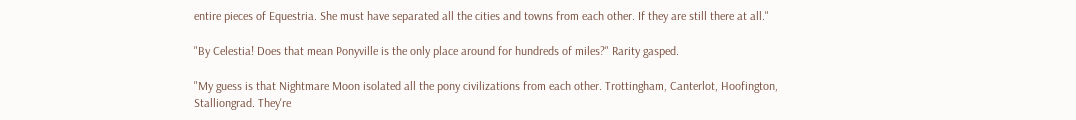entire pieces of Equestria. She must have separated all the cities and towns from each other. If they are still there at all."

"By Celestia! Does that mean Ponyville is the only place around for hundreds of miles?" Rarity gasped.

"My guess is that Nightmare Moon isolated all the pony civilizations from each other. Trottingham, Canterlot, Hoofington, Stalliongrad. They're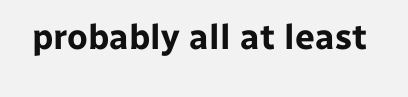probably all at least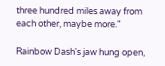three hundred miles away from each other, maybe more."

Rainbow Dash's jaw hung open,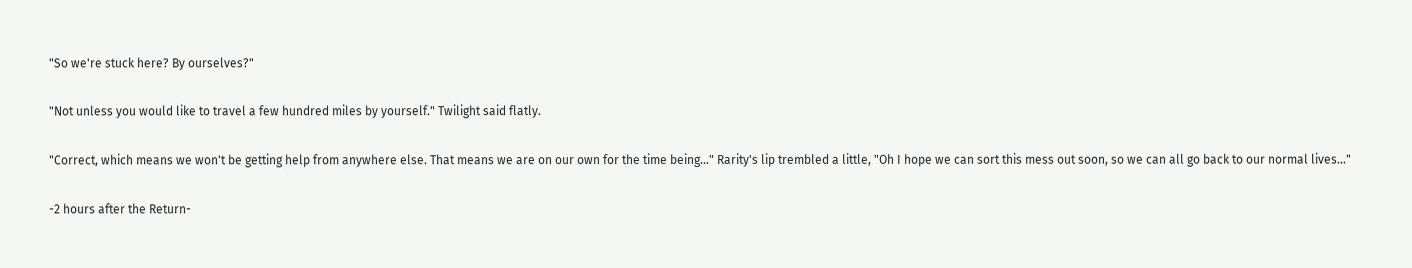"So we're stuck here? By ourselves?"

"Not unless you would like to travel a few hundred miles by yourself." Twilight said flatly.

"Correct, which means we won't be getting help from anywhere else. That means we are on our own for the time being…" Rarity's lip trembled a little, "Oh I hope we can sort this mess out soon, so we can all go back to our normal lives…"

-2 hours after the Return-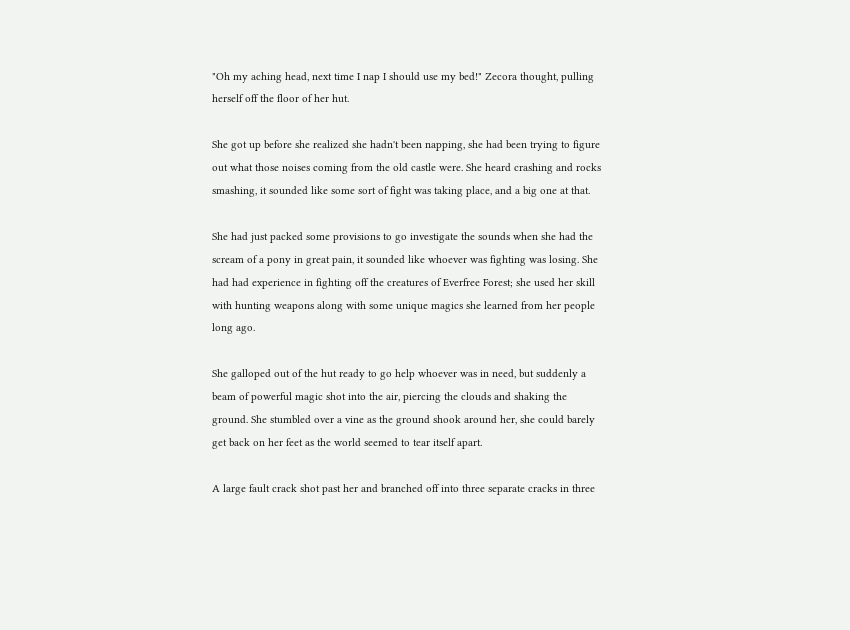"Oh my aching head, next time I nap I should use my bed!" Zecora thought, pulling herself off the floor of her hut.

She got up before she realized she hadn't been napping, she had been trying to figure out what those noises coming from the old castle were. She heard crashing and rocks smashing, it sounded like some sort of fight was taking place, and a big one at that.

She had just packed some provisions to go investigate the sounds when she had the scream of a pony in great pain, it sounded like whoever was fighting was losing. She had had experience in fighting off the creatures of Everfree Forest; she used her skill with hunting weapons along with some unique magics she learned from her people long ago.

She galloped out of the hut ready to go help whoever was in need, but suddenly a beam of powerful magic shot into the air, piercing the clouds and shaking the ground. She stumbled over a vine as the ground shook around her, she could barely get back on her feet as the world seemed to tear itself apart.

A large fault crack shot past her and branched off into three separate cracks in three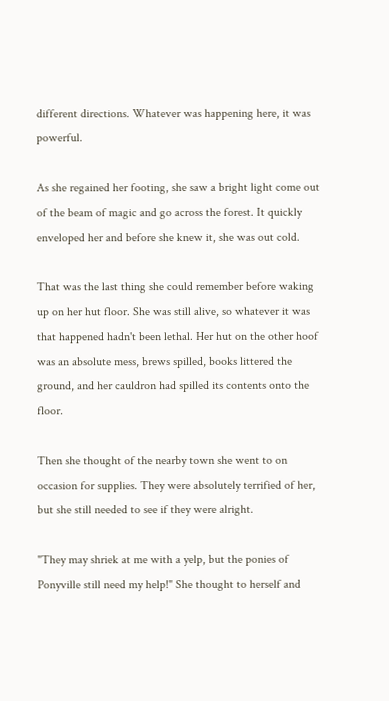different directions. Whatever was happening here, it was powerful.

As she regained her footing, she saw a bright light come out of the beam of magic and go across the forest. It quickly enveloped her and before she knew it, she was out cold.

That was the last thing she could remember before waking up on her hut floor. She was still alive, so whatever it was that happened hadn't been lethal. Her hut on the other hoof was an absolute mess, brews spilled, books littered the ground, and her cauldron had spilled its contents onto the floor.

Then she thought of the nearby town she went to on occasion for supplies. They were absolutely terrified of her, but she still needed to see if they were alright.

"They may shriek at me with a yelp, but the ponies of Ponyville still need my help!" She thought to herself and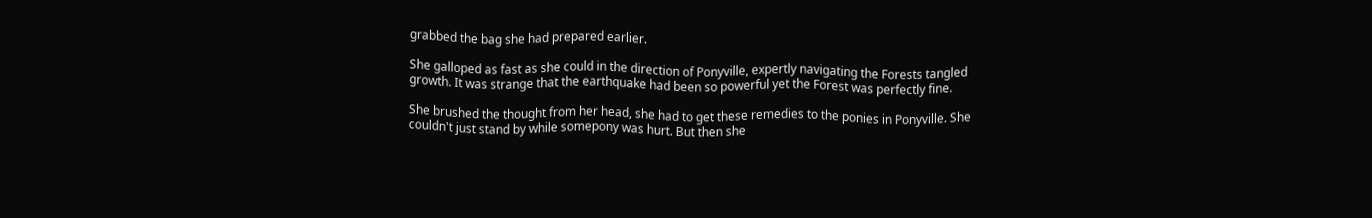grabbed the bag she had prepared earlier.

She galloped as fast as she could in the direction of Ponyville, expertly navigating the Forests tangled growth. It was strange that the earthquake had been so powerful yet the Forest was perfectly fine.

She brushed the thought from her head, she had to get these remedies to the ponies in Ponyville. She couldn't just stand by while somepony was hurt. But then she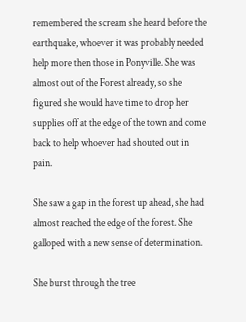remembered the scream she heard before the earthquake, whoever it was probably needed help more then those in Ponyville. She was almost out of the Forest already, so she figured she would have time to drop her supplies off at the edge of the town and come back to help whoever had shouted out in pain.

She saw a gap in the forest up ahead, she had almost reached the edge of the forest. She galloped with a new sense of determination.

She burst through the tree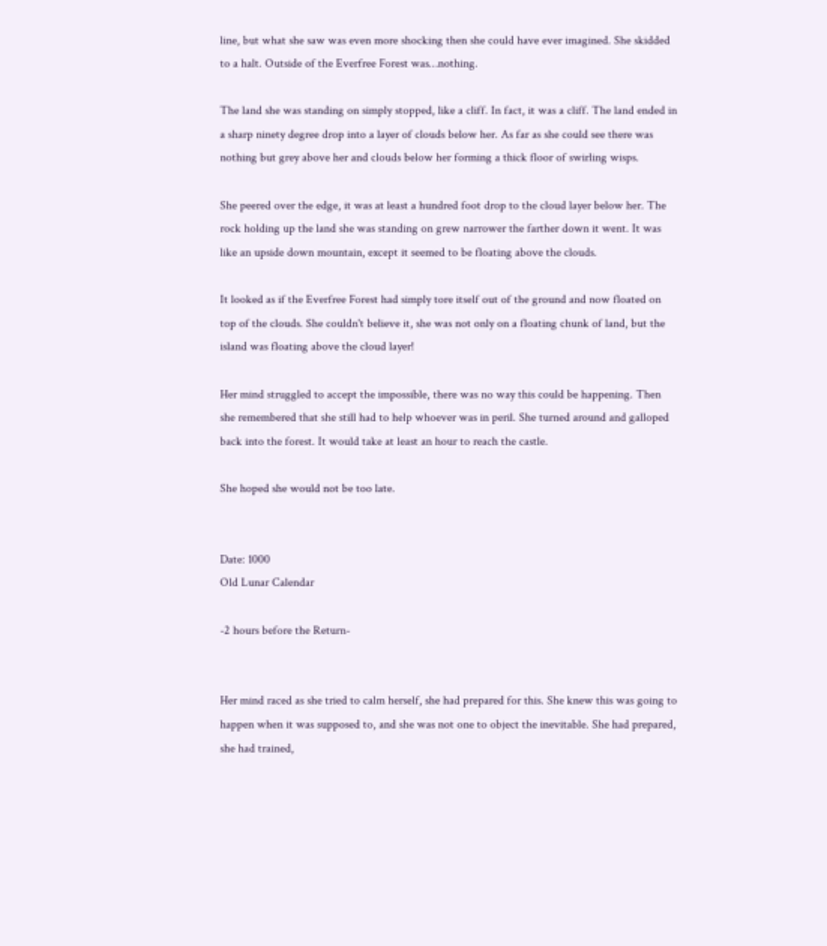line, but what she saw was even more shocking then she could have ever imagined. She skidded to a halt. Outside of the Everfree Forest was…nothing.

The land she was standing on simply stopped, like a cliff. In fact, it was a cliff. The land ended in a sharp ninety degree drop into a layer of clouds below her. As far as she could see there was nothing but grey above her and clouds below her forming a thick floor of swirling wisps.

She peered over the edge, it was at least a hundred foot drop to the cloud layer below her. The rock holding up the land she was standing on grew narrower the farther down it went. It was like an upside down mountain, except it seemed to be floating above the clouds.

It looked as if the Everfree Forest had simply tore itself out of the ground and now floated on top of the clouds. She couldn't believe it, she was not only on a floating chunk of land, but the island was floating above the cloud layer!

Her mind struggled to accept the impossible, there was no way this could be happening. Then she remembered that she still had to help whoever was in peril. She turned around and galloped back into the forest. It would take at least an hour to reach the castle.

She hoped she would not be too late.


Date: 1000
Old Lunar Calendar

-2 hours before the Return-


Her mind raced as she tried to calm herself, she had prepared for this. She knew this was going to happen when it was supposed to, and she was not one to object the inevitable. She had prepared, she had trained,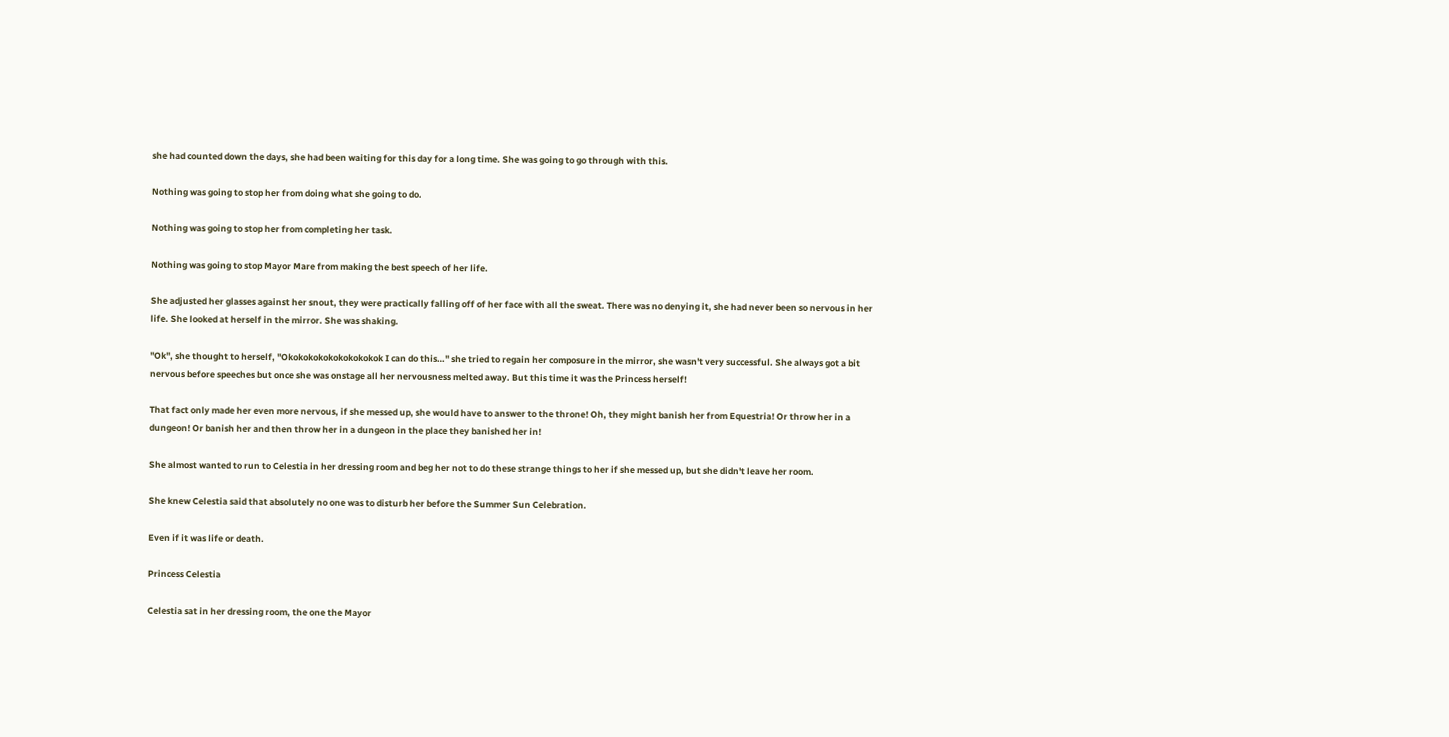she had counted down the days, she had been waiting for this day for a long time. She was going to go through with this.

Nothing was going to stop her from doing what she going to do.

Nothing was going to stop her from completing her task.

Nothing was going to stop Mayor Mare from making the best speech of her life.

She adjusted her glasses against her snout, they were practically falling off of her face with all the sweat. There was no denying it, she had never been so nervous in her life. She looked at herself in the mirror. She was shaking.

"Ok", she thought to herself, "Okokokokokokokokokok I can do this…" she tried to regain her composure in the mirror, she wasn't very successful. She always got a bit nervous before speeches but once she was onstage all her nervousness melted away. But this time it was the Princess herself!

That fact only made her even more nervous, if she messed up, she would have to answer to the throne! Oh, they might banish her from Equestria! Or throw her in a dungeon! Or banish her and then throw her in a dungeon in the place they banished her in!

She almost wanted to run to Celestia in her dressing room and beg her not to do these strange things to her if she messed up, but she didn't leave her room.

She knew Celestia said that absolutely no one was to disturb her before the Summer Sun Celebration.

Even if it was life or death.

Princess Celestia

Celestia sat in her dressing room, the one the Mayor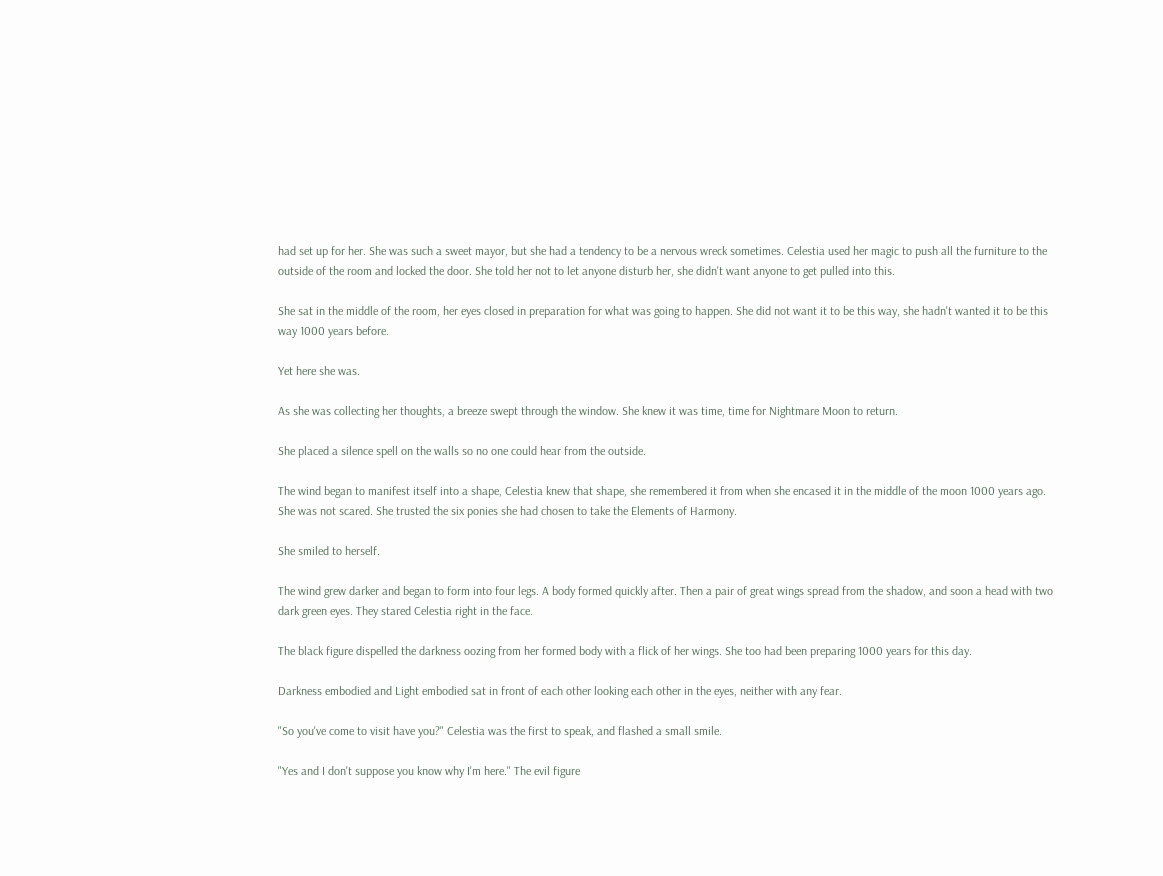had set up for her. She was such a sweet mayor, but she had a tendency to be a nervous wreck sometimes. Celestia used her magic to push all the furniture to the outside of the room and locked the door. She told her not to let anyone disturb her, she didn't want anyone to get pulled into this.

She sat in the middle of the room, her eyes closed in preparation for what was going to happen. She did not want it to be this way, she hadn't wanted it to be this way 1000 years before.

Yet here she was.

As she was collecting her thoughts, a breeze swept through the window. She knew it was time, time for Nightmare Moon to return.

She placed a silence spell on the walls so no one could hear from the outside.

The wind began to manifest itself into a shape, Celestia knew that shape, she remembered it from when she encased it in the middle of the moon 1000 years ago. She was not scared. She trusted the six ponies she had chosen to take the Elements of Harmony.

She smiled to herself.

The wind grew darker and began to form into four legs. A body formed quickly after. Then a pair of great wings spread from the shadow, and soon a head with two dark green eyes. They stared Celestia right in the face.

The black figure dispelled the darkness oozing from her formed body with a flick of her wings. She too had been preparing 1000 years for this day.

Darkness embodied and Light embodied sat in front of each other looking each other in the eyes, neither with any fear.

"So you've come to visit have you?" Celestia was the first to speak, and flashed a small smile.

"Yes and I don't suppose you know why I'm here." The evil figure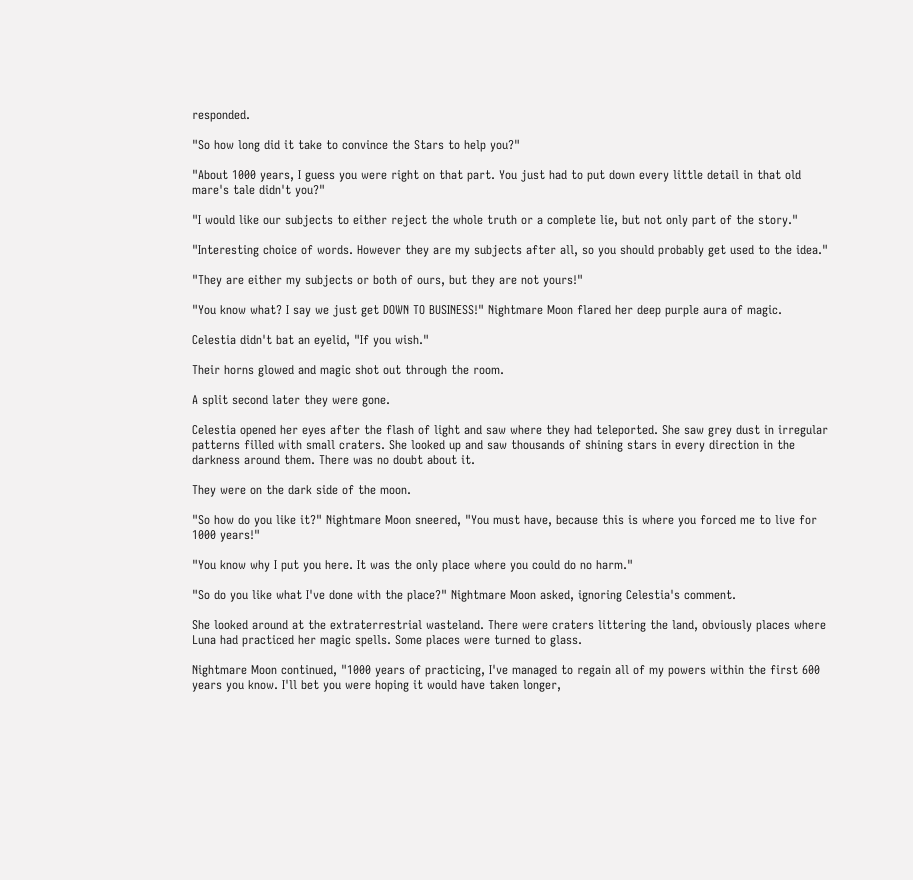responded.

"So how long did it take to convince the Stars to help you?"

"About 1000 years, I guess you were right on that part. You just had to put down every little detail in that old mare's tale didn't you?"

"I would like our subjects to either reject the whole truth or a complete lie, but not only part of the story."

"Interesting choice of words. However they are my subjects after all, so you should probably get used to the idea."

"They are either my subjects or both of ours, but they are not yours!"

"You know what? I say we just get DOWN TO BUSINESS!" Nightmare Moon flared her deep purple aura of magic.

Celestia didn't bat an eyelid, "If you wish."

Their horns glowed and magic shot out through the room.

A split second later they were gone.

Celestia opened her eyes after the flash of light and saw where they had teleported. She saw grey dust in irregular patterns filled with small craters. She looked up and saw thousands of shining stars in every direction in the darkness around them. There was no doubt about it.

They were on the dark side of the moon.

"So how do you like it?" Nightmare Moon sneered, "You must have, because this is where you forced me to live for 1000 years!"

"You know why I put you here. It was the only place where you could do no harm."

"So do you like what I've done with the place?" Nightmare Moon asked, ignoring Celestia's comment.

She looked around at the extraterrestrial wasteland. There were craters littering the land, obviously places where Luna had practiced her magic spells. Some places were turned to glass.

Nightmare Moon continued, "1000 years of practicing, I've managed to regain all of my powers within the first 600 years you know. I'll bet you were hoping it would have taken longer,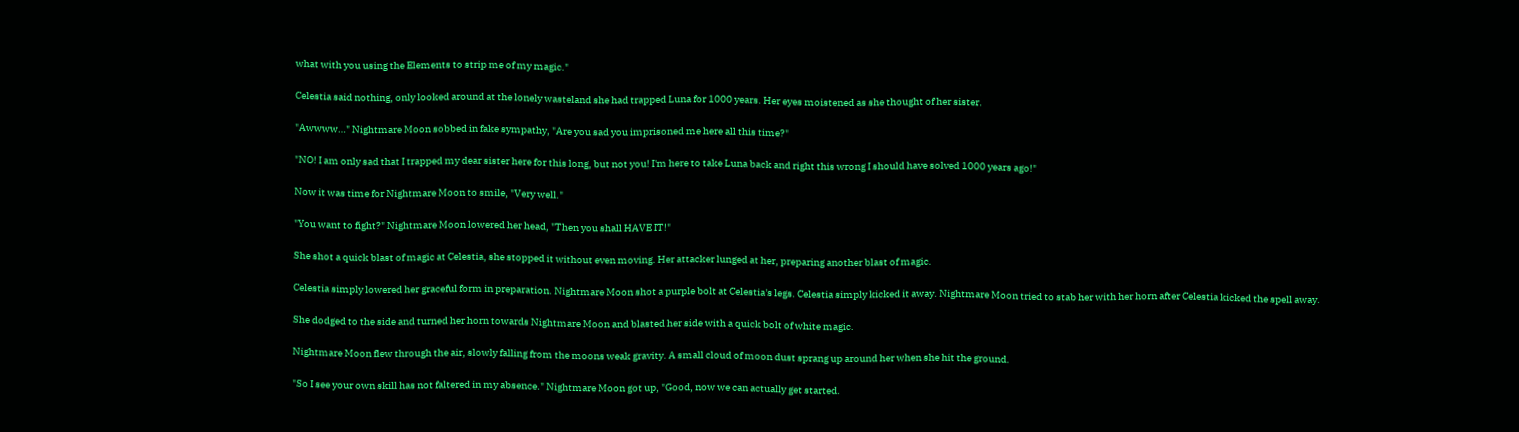what with you using the Elements to strip me of my magic."

Celestia said nothing, only looked around at the lonely wasteland she had trapped Luna for 1000 years. Her eyes moistened as she thought of her sister.

"Awwww…" Nightmare Moon sobbed in fake sympathy, "Are you sad you imprisoned me here all this time?"

"NO! I am only sad that I trapped my dear sister here for this long, but not you! I'm here to take Luna back and right this wrong I should have solved 1000 years ago!"

Now it was time for Nightmare Moon to smile, "Very well."

"You want to fight?" Nightmare Moon lowered her head, "Then you shall HAVE IT!"

She shot a quick blast of magic at Celestia, she stopped it without even moving. Her attacker lunged at her, preparing another blast of magic.

Celestia simply lowered her graceful form in preparation. Nightmare Moon shot a purple bolt at Celestia's legs. Celestia simply kicked it away. Nightmare Moon tried to stab her with her horn after Celestia kicked the spell away.

She dodged to the side and turned her horn towards Nightmare Moon and blasted her side with a quick bolt of white magic.

Nightmare Moon flew through the air, slowly falling from the moons weak gravity. A small cloud of moon dust sprang up around her when she hit the ground.

"So I see your own skill has not faltered in my absence." Nightmare Moon got up, "Good, now we can actually get started.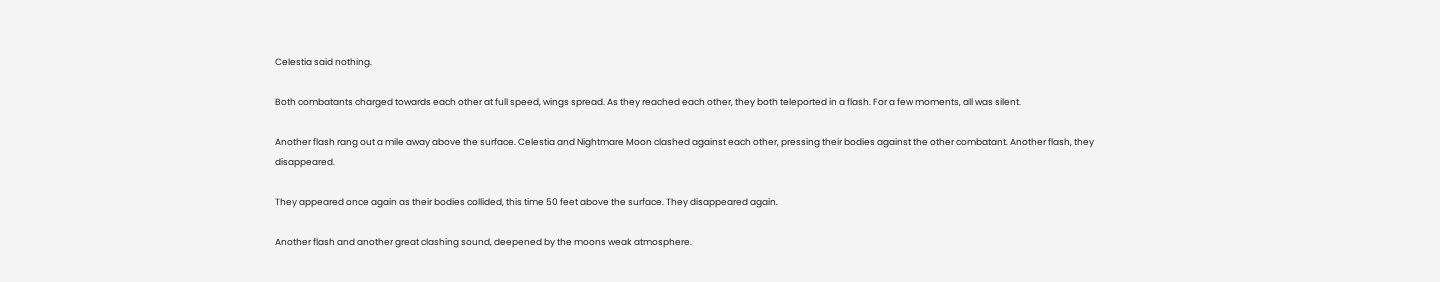Celestia said nothing.

Both combatants charged towards each other at full speed, wings spread. As they reached each other, they both teleported in a flash. For a few moments, all was silent.

Another flash rang out a mile away above the surface. Celestia and Nightmare Moon clashed against each other, pressing their bodies against the other combatant. Another flash, they disappeared.

They appeared once again as their bodies collided, this time 50 feet above the surface. They disappeared again.

Another flash and another great clashing sound, deepened by the moons weak atmosphere.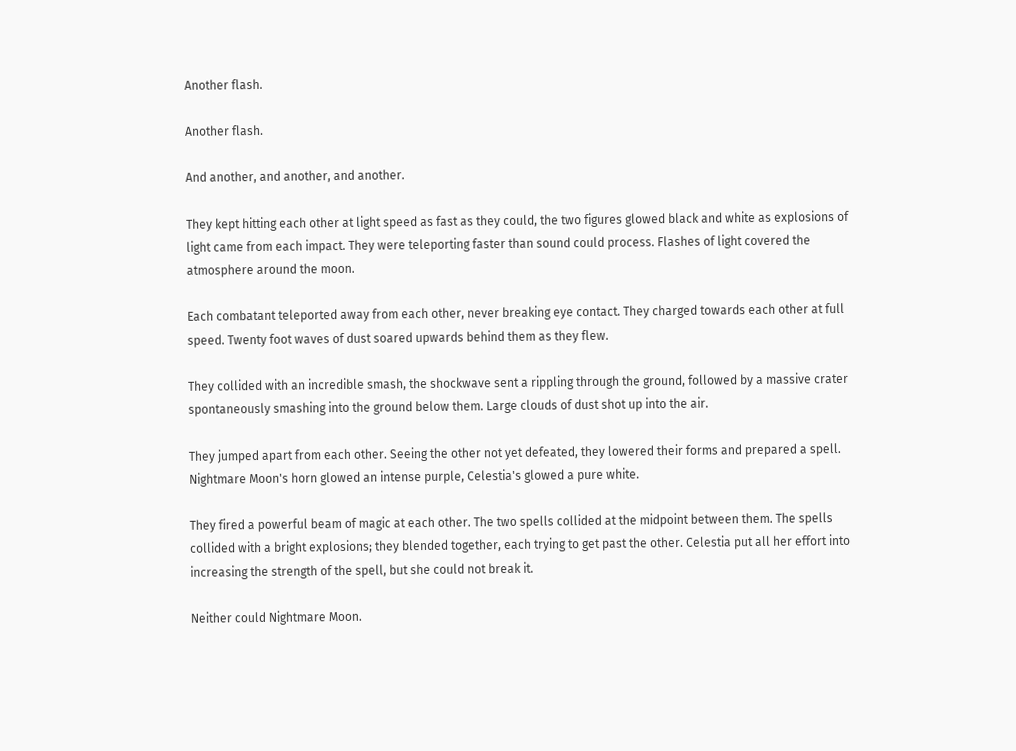Another flash.

Another flash.

And another, and another, and another.

They kept hitting each other at light speed as fast as they could, the two figures glowed black and white as explosions of light came from each impact. They were teleporting faster than sound could process. Flashes of light covered the atmosphere around the moon.

Each combatant teleported away from each other, never breaking eye contact. They charged towards each other at full speed. Twenty foot waves of dust soared upwards behind them as they flew.

They collided with an incredible smash, the shockwave sent a rippling through the ground, followed by a massive crater spontaneously smashing into the ground below them. Large clouds of dust shot up into the air.

They jumped apart from each other. Seeing the other not yet defeated, they lowered their forms and prepared a spell. Nightmare Moon's horn glowed an intense purple, Celestia's glowed a pure white.

They fired a powerful beam of magic at each other. The two spells collided at the midpoint between them. The spells collided with a bright explosions; they blended together, each trying to get past the other. Celestia put all her effort into increasing the strength of the spell, but she could not break it.

Neither could Nightmare Moon.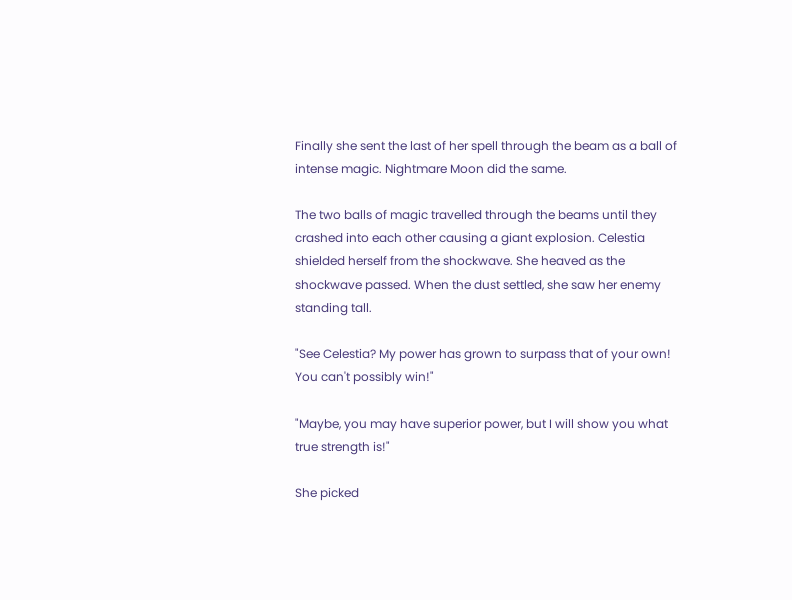Finally she sent the last of her spell through the beam as a ball of intense magic. Nightmare Moon did the same.

The two balls of magic travelled through the beams until they crashed into each other causing a giant explosion. Celestia shielded herself from the shockwave. She heaved as the shockwave passed. When the dust settled, she saw her enemy standing tall.

"See Celestia? My power has grown to surpass that of your own! You can't possibly win!"

"Maybe, you may have superior power, but I will show you what true strength is!"

She picked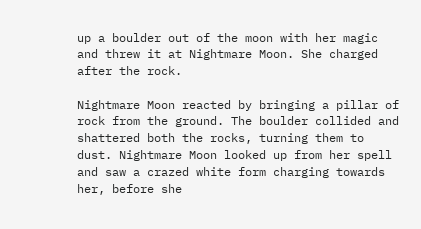up a boulder out of the moon with her magic and threw it at Nightmare Moon. She charged after the rock.

Nightmare Moon reacted by bringing a pillar of rock from the ground. The boulder collided and shattered both the rocks, turning them to dust. Nightmare Moon looked up from her spell and saw a crazed white form charging towards her, before she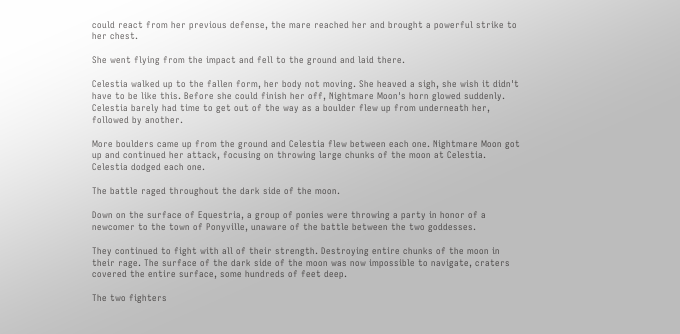could react from her previous defense, the mare reached her and brought a powerful strike to her chest.

She went flying from the impact and fell to the ground and laid there.

Celestia walked up to the fallen form, her body not moving. She heaved a sigh, she wish it didn't have to be like this. Before she could finish her off, Nightmare Moon's horn glowed suddenly. Celestia barely had time to get out of the way as a boulder flew up from underneath her, followed by another.

More boulders came up from the ground and Celestia flew between each one. Nightmare Moon got up and continued her attack, focusing on throwing large chunks of the moon at Celestia. Celestia dodged each one.

The battle raged throughout the dark side of the moon.

Down on the surface of Equestria, a group of ponies were throwing a party in honor of a newcomer to the town of Ponyville, unaware of the battle between the two goddesses.

They continued to fight with all of their strength. Destroying entire chunks of the moon in their rage. The surface of the dark side of the moon was now impossible to navigate, craters covered the entire surface, some hundreds of feet deep.

The two fighters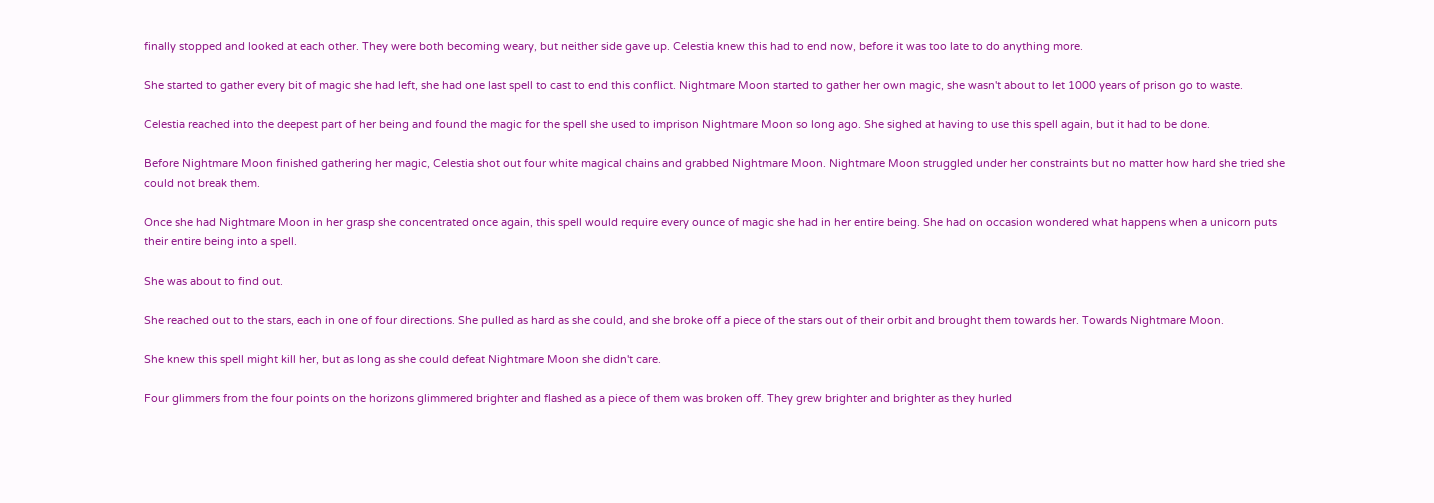finally stopped and looked at each other. They were both becoming weary, but neither side gave up. Celestia knew this had to end now, before it was too late to do anything more.

She started to gather every bit of magic she had left, she had one last spell to cast to end this conflict. Nightmare Moon started to gather her own magic, she wasn't about to let 1000 years of prison go to waste.

Celestia reached into the deepest part of her being and found the magic for the spell she used to imprison Nightmare Moon so long ago. She sighed at having to use this spell again, but it had to be done.

Before Nightmare Moon finished gathering her magic, Celestia shot out four white magical chains and grabbed Nightmare Moon. Nightmare Moon struggled under her constraints but no matter how hard she tried she could not break them.

Once she had Nightmare Moon in her grasp she concentrated once again, this spell would require every ounce of magic she had in her entire being. She had on occasion wondered what happens when a unicorn puts their entire being into a spell.

She was about to find out.

She reached out to the stars, each in one of four directions. She pulled as hard as she could, and she broke off a piece of the stars out of their orbit and brought them towards her. Towards Nightmare Moon.

She knew this spell might kill her, but as long as she could defeat Nightmare Moon she didn't care.

Four glimmers from the four points on the horizons glimmered brighter and flashed as a piece of them was broken off. They grew brighter and brighter as they hurled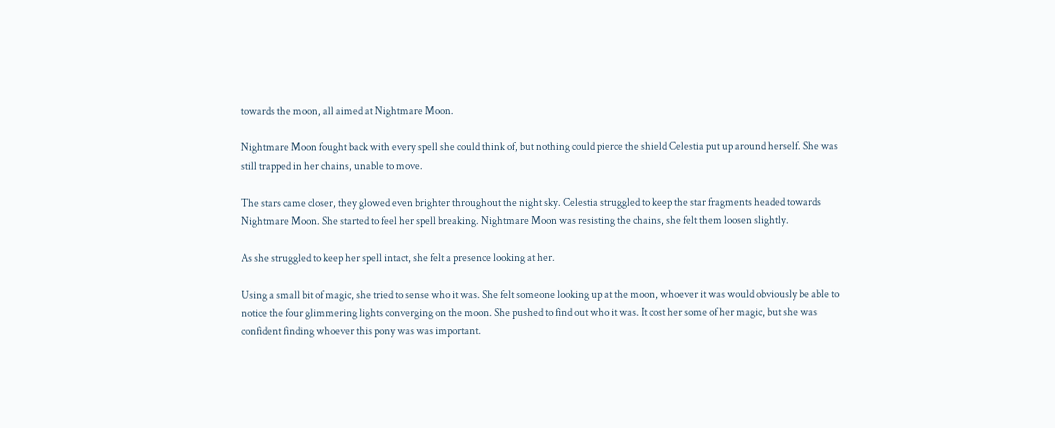towards the moon, all aimed at Nightmare Moon.

Nightmare Moon fought back with every spell she could think of, but nothing could pierce the shield Celestia put up around herself. She was still trapped in her chains, unable to move.

The stars came closer, they glowed even brighter throughout the night sky. Celestia struggled to keep the star fragments headed towards Nightmare Moon. She started to feel her spell breaking. Nightmare Moon was resisting the chains, she felt them loosen slightly.

As she struggled to keep her spell intact, she felt a presence looking at her.

Using a small bit of magic, she tried to sense who it was. She felt someone looking up at the moon, whoever it was would obviously be able to notice the four glimmering lights converging on the moon. She pushed to find out who it was. It cost her some of her magic, but she was confident finding whoever this pony was was important.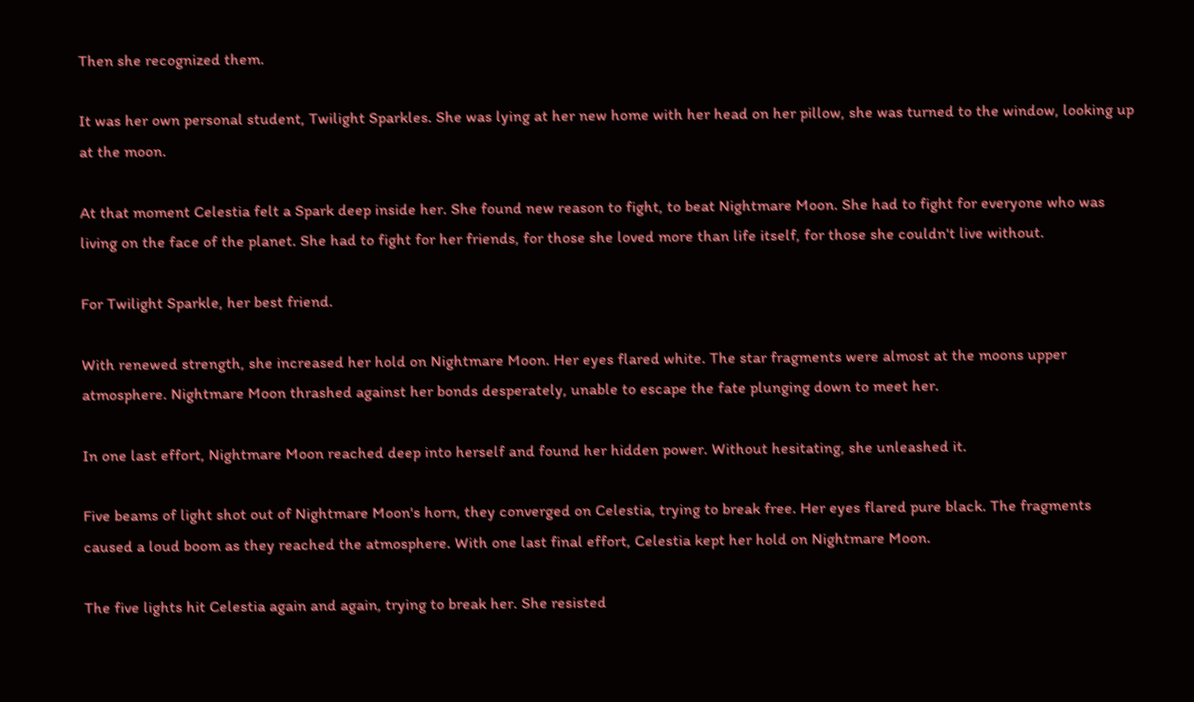Then she recognized them.

It was her own personal student, Twilight Sparkles. She was lying at her new home with her head on her pillow, she was turned to the window, looking up at the moon.

At that moment Celestia felt a Spark deep inside her. She found new reason to fight, to beat Nightmare Moon. She had to fight for everyone who was living on the face of the planet. She had to fight for her friends, for those she loved more than life itself, for those she couldn't live without.

For Twilight Sparkle, her best friend.

With renewed strength, she increased her hold on Nightmare Moon. Her eyes flared white. The star fragments were almost at the moons upper atmosphere. Nightmare Moon thrashed against her bonds desperately, unable to escape the fate plunging down to meet her.

In one last effort, Nightmare Moon reached deep into herself and found her hidden power. Without hesitating, she unleashed it.

Five beams of light shot out of Nightmare Moon's horn, they converged on Celestia, trying to break free. Her eyes flared pure black. The fragments caused a loud boom as they reached the atmosphere. With one last final effort, Celestia kept her hold on Nightmare Moon.

The five lights hit Celestia again and again, trying to break her. She resisted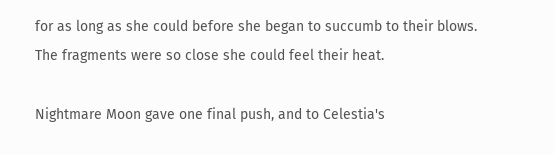for as long as she could before she began to succumb to their blows. The fragments were so close she could feel their heat.

Nightmare Moon gave one final push, and to Celestia's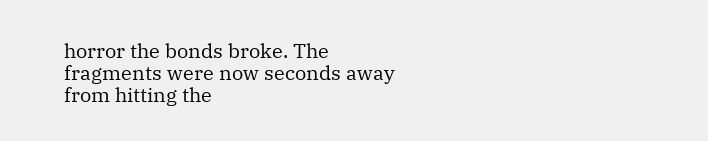horror the bonds broke. The fragments were now seconds away from hitting the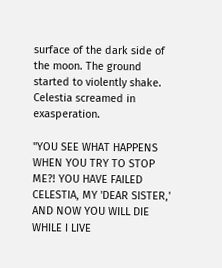surface of the dark side of the moon. The ground  started to violently shake. Celestia screamed in exasperation.

"YOU SEE WHAT HAPPENS WHEN YOU TRY TO STOP ME?! YOU HAVE FAILED CELESTIA, MY 'DEAR SISTER,' AND NOW YOU WILL DIE WHILE I LIVE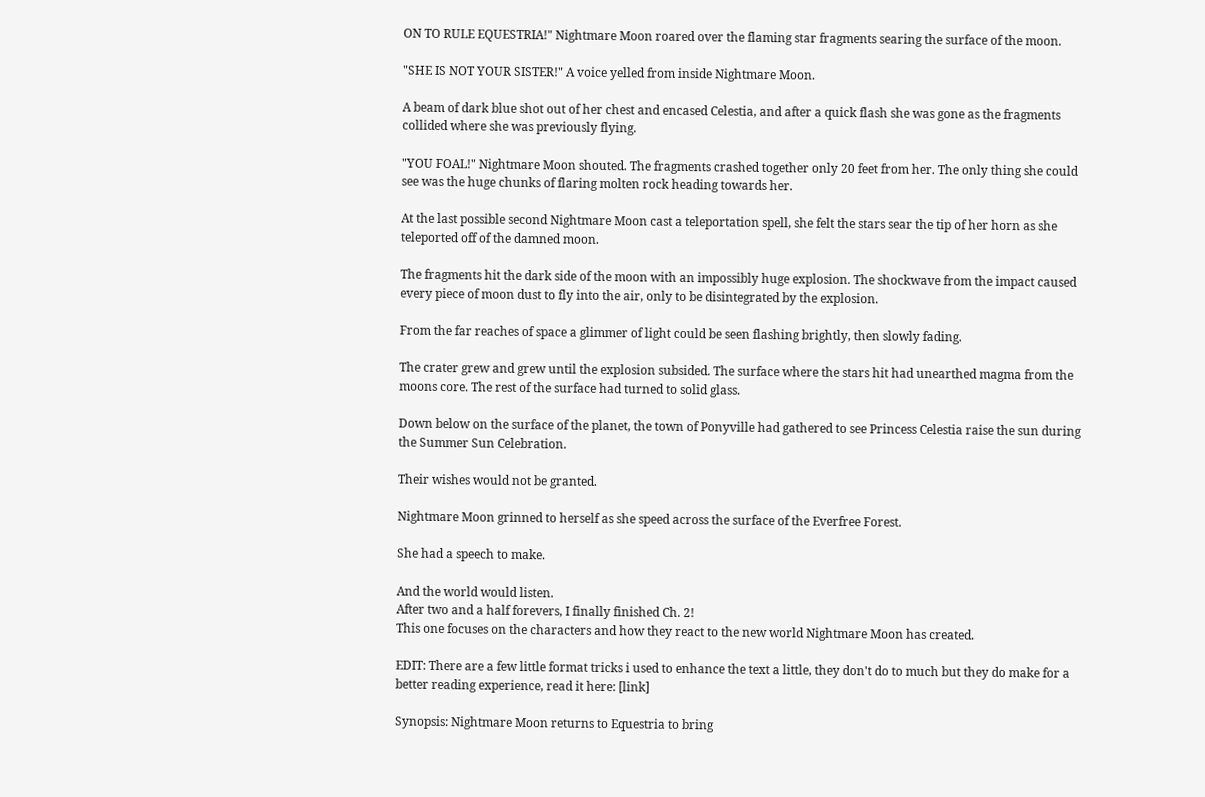ON TO RULE EQUESTRIA!" Nightmare Moon roared over the flaming star fragments searing the surface of the moon.

"SHE IS NOT YOUR SISTER!" A voice yelled from inside Nightmare Moon.

A beam of dark blue shot out of her chest and encased Celestia, and after a quick flash she was gone as the fragments collided where she was previously flying.

"YOU FOAL!" Nightmare Moon shouted. The fragments crashed together only 20 feet from her. The only thing she could see was the huge chunks of flaring molten rock heading towards her.

At the last possible second Nightmare Moon cast a teleportation spell, she felt the stars sear the tip of her horn as she teleported off of the damned moon.

The fragments hit the dark side of the moon with an impossibly huge explosion. The shockwave from the impact caused every piece of moon dust to fly into the air, only to be disintegrated by the explosion.

From the far reaches of space a glimmer of light could be seen flashing brightly, then slowly fading.

The crater grew and grew until the explosion subsided. The surface where the stars hit had unearthed magma from the moons core. The rest of the surface had turned to solid glass.

Down below on the surface of the planet, the town of Ponyville had gathered to see Princess Celestia raise the sun during the Summer Sun Celebration.

Their wishes would not be granted.

Nightmare Moon grinned to herself as she speed across the surface of the Everfree Forest.

She had a speech to make.

And the world would listen.
After two and a half forevers, I finally finished Ch. 2!
This one focuses on the characters and how they react to the new world Nightmare Moon has created.

EDIT: There are a few little format tricks i used to enhance the text a little, they don't do to much but they do make for a better reading experience, read it here: [link]

Synopsis: Nightmare Moon returns to Equestria to bring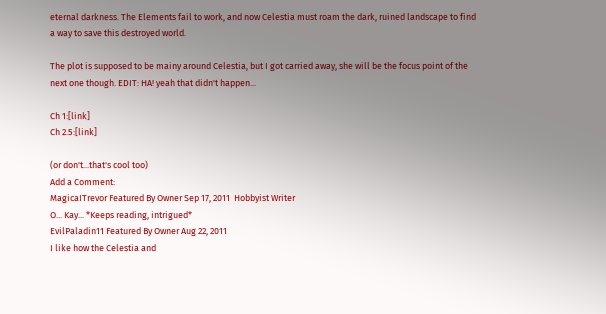eternal darkness. The Elements fail to work, and now Celestia must roam the dark, ruined landscape to find a way to save this destroyed world.

The plot is supposed to be mainy around Celestia, but I got carried away, she will be the focus point of the next one though. EDIT: HA! yeah that didn't happen...

Ch 1:[link]
Ch 2.5:[link]

(or don't...that's cool too)
Add a Comment:
MagicaITrevor Featured By Owner Sep 17, 2011  Hobbyist Writer
O... Kay... *Keeps reading, intrigued*
EvilPaladin11 Featured By Owner Aug 22, 2011
I like how the Celestia and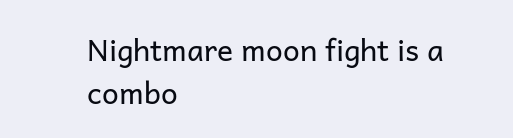Nightmare moon fight is a combo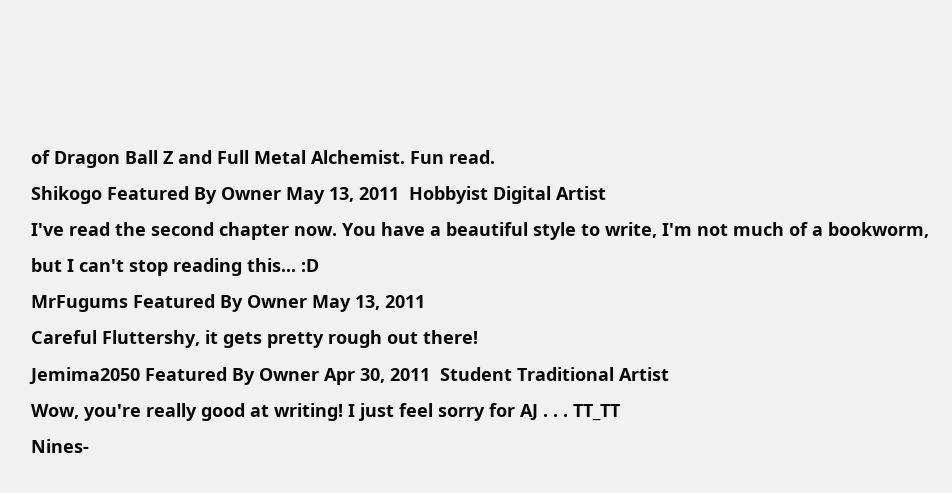of Dragon Ball Z and Full Metal Alchemist. Fun read.
Shikogo Featured By Owner May 13, 2011  Hobbyist Digital Artist
I've read the second chapter now. You have a beautiful style to write, I'm not much of a bookworm, but I can't stop reading this... :D
MrFugums Featured By Owner May 13, 2011
Careful Fluttershy, it gets pretty rough out there!
Jemima2050 Featured By Owner Apr 30, 2011  Student Traditional Artist
Wow, you're really good at writing! I just feel sorry for AJ . . . TT_TT
Nines-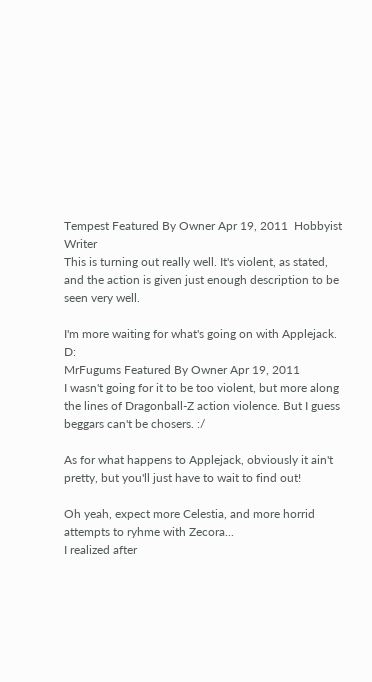Tempest Featured By Owner Apr 19, 2011  Hobbyist Writer
This is turning out really well. It's violent, as stated, and the action is given just enough description to be seen very well.

I'm more waiting for what's going on with Applejack. D:
MrFugums Featured By Owner Apr 19, 2011
I wasn't going for it to be too violent, but more along the lines of Dragonball-Z action violence. But I guess beggars can't be chosers. :/

As for what happens to Applejack, obviously it ain't pretty, but you'll just have to wait to find out!

Oh yeah, expect more Celestia, and more horrid attempts to ryhme with Zecora...
I realized after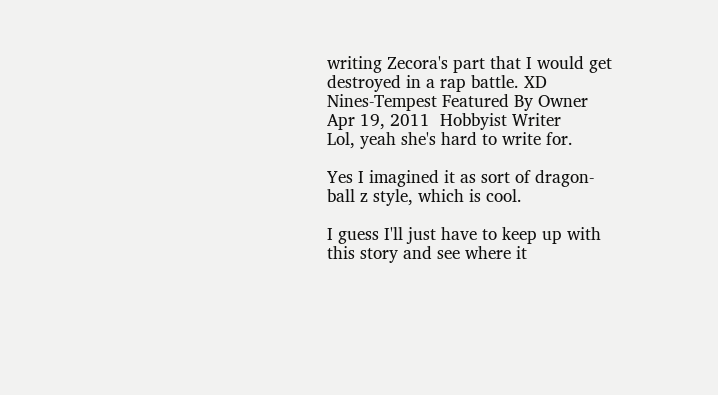writing Zecora's part that I would get destroyed in a rap battle. XD
Nines-Tempest Featured By Owner Apr 19, 2011  Hobbyist Writer
Lol, yeah she's hard to write for.

Yes I imagined it as sort of dragon-ball z style, which is cool.

I guess I'll just have to keep up with this story and see where it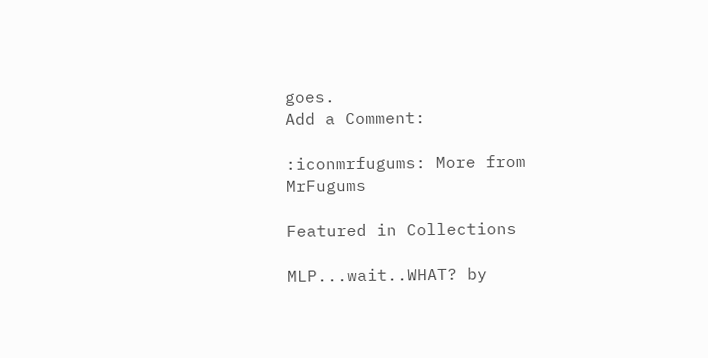goes.
Add a Comment:

:iconmrfugums: More from MrFugums

Featured in Collections

MLP...wait..WHAT? by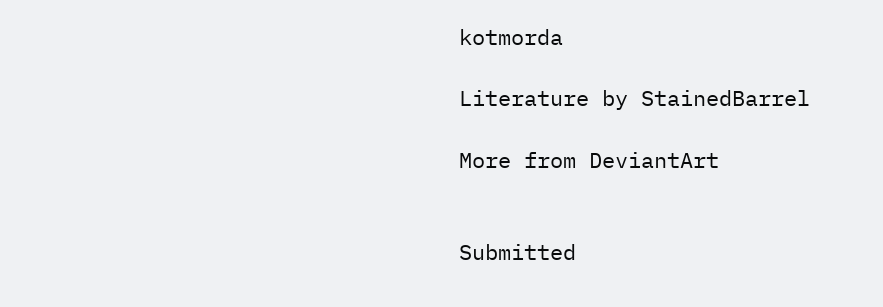kotmorda

Literature by StainedBarrel

More from DeviantArt


Submitted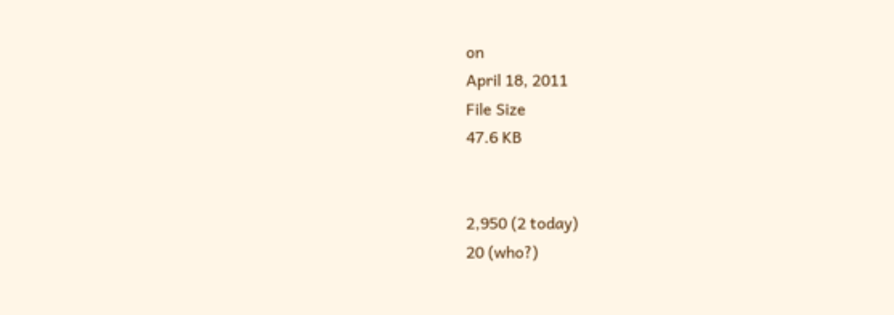on
April 18, 2011
File Size
47.6 KB


2,950 (2 today)
20 (who?)